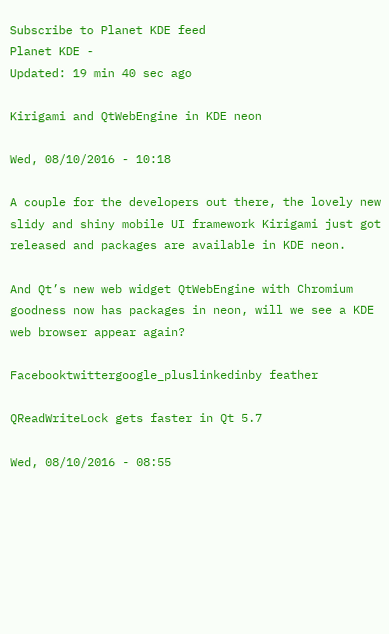Subscribe to Planet KDE feed
Planet KDE -
Updated: 19 min 40 sec ago

Kirigami and QtWebEngine in KDE neon

Wed, 08/10/2016 - 10:18

A couple for the developers out there, the lovely new slidy and shiny mobile UI framework Kirigami just got released and packages are available in KDE neon.

And Qt’s new web widget QtWebEngine with Chromium goodness now has packages in neon, will we see a KDE web browser appear again?

Facebooktwittergoogle_pluslinkedinby feather

QReadWriteLock gets faster in Qt 5.7

Wed, 08/10/2016 - 08:55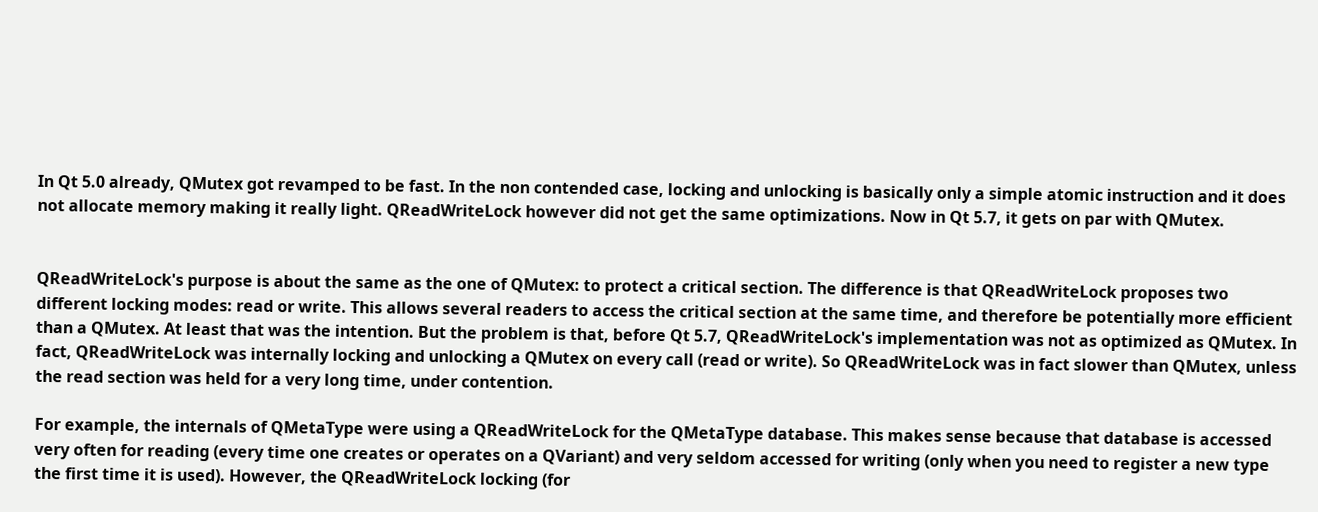In Qt 5.0 already, QMutex got revamped to be fast. In the non contended case, locking and unlocking is basically only a simple atomic instruction and it does not allocate memory making it really light. QReadWriteLock however did not get the same optimizations. Now in Qt 5.7, it gets on par with QMutex.


QReadWriteLock's purpose is about the same as the one of QMutex: to protect a critical section. The difference is that QReadWriteLock proposes two different locking modes: read or write. This allows several readers to access the critical section at the same time, and therefore be potentially more efficient than a QMutex. At least that was the intention. But the problem is that, before Qt 5.7, QReadWriteLock's implementation was not as optimized as QMutex. In fact, QReadWriteLock was internally locking and unlocking a QMutex on every call (read or write). So QReadWriteLock was in fact slower than QMutex, unless the read section was held for a very long time, under contention.

For example, the internals of QMetaType were using a QReadWriteLock for the QMetaType database. This makes sense because that database is accessed very often for reading (every time one creates or operates on a QVariant) and very seldom accessed for writing (only when you need to register a new type the first time it is used). However, the QReadWriteLock locking (for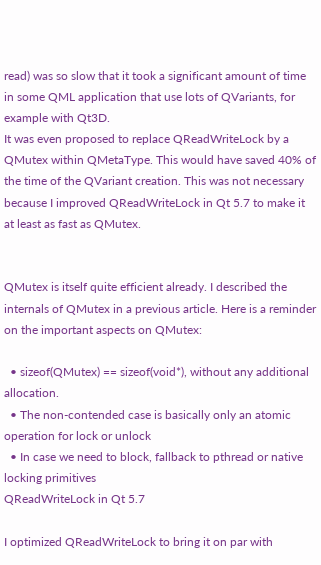read) was so slow that it took a significant amount of time in some QML application that use lots of QVariants, for example with Qt3D.
It was even proposed to replace QReadWriteLock by a QMutex within QMetaType. This would have saved 40% of the time of the QVariant creation. This was not necessary because I improved QReadWriteLock in Qt 5.7 to make it at least as fast as QMutex.


QMutex is itself quite efficient already. I described the internals of QMutex in a previous article. Here is a reminder on the important aspects on QMutex:

  • sizeof(QMutex) == sizeof(void*), without any additional allocation.
  • The non-contended case is basically only an atomic operation for lock or unlock
  • In case we need to block, fallback to pthread or native locking primitives
QReadWriteLock in Qt 5.7

I optimized QReadWriteLock to bring it on par with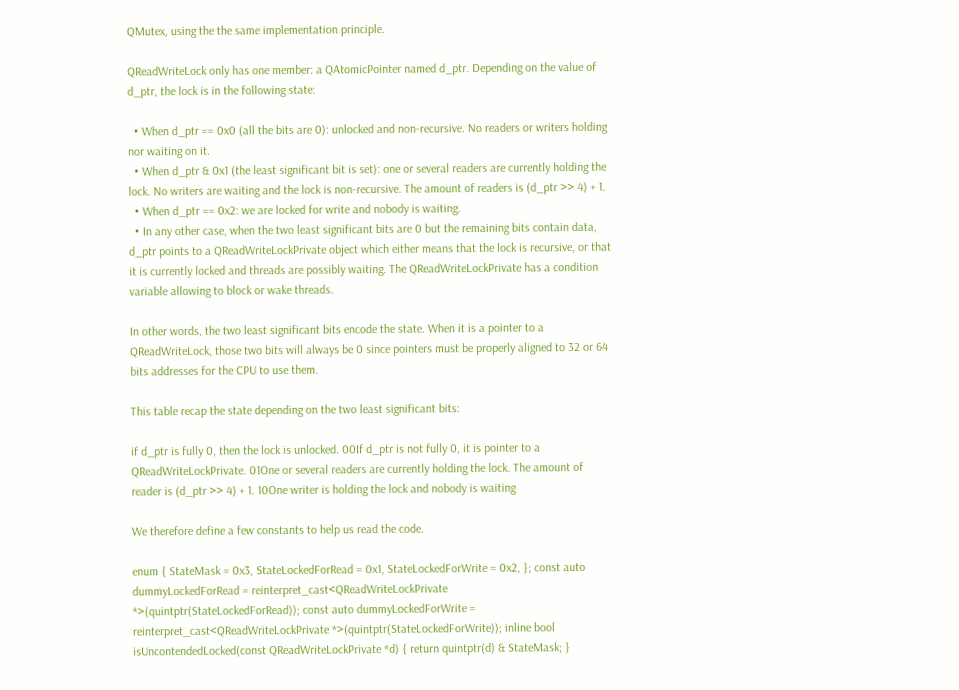QMutex, using the the same implementation principle.

QReadWriteLock only has one member: a QAtomicPointer named d_ptr. Depending on the value of d_ptr, the lock is in the following state:

  • When d_ptr == 0x0 (all the bits are 0): unlocked and non-recursive. No readers or writers holding nor waiting on it.
  • When d_ptr & 0x1 (the least significant bit is set): one or several readers are currently holding the lock. No writers are waiting and the lock is non-recursive. The amount of readers is (d_ptr >> 4) + 1.
  • When d_ptr == 0x2: we are locked for write and nobody is waiting.
  • In any other case, when the two least significant bits are 0 but the remaining bits contain data, d_ptr points to a QReadWriteLockPrivate object which either means that the lock is recursive, or that it is currently locked and threads are possibly waiting. The QReadWriteLockPrivate has a condition variable allowing to block or wake threads.

In other words, the two least significant bits encode the state. When it is a pointer to a QReadWriteLock, those two bits will always be 0 since pointers must be properly aligned to 32 or 64 bits addresses for the CPU to use them.

This table recap the state depending on the two least significant bits:

if d_ptr is fully 0, then the lock is unlocked. 00If d_ptr is not fully 0, it is pointer to a QReadWriteLockPrivate. 01One or several readers are currently holding the lock. The amount of reader is (d_ptr >> 4) + 1. 10One writer is holding the lock and nobody is waiting

We therefore define a few constants to help us read the code.

enum { StateMask = 0x3, StateLockedForRead = 0x1, StateLockedForWrite = 0x2, }; const auto dummyLockedForRead = reinterpret_cast<QReadWriteLockPrivate *>(quintptr(StateLockedForRead)); const auto dummyLockedForWrite = reinterpret_cast<QReadWriteLockPrivate *>(quintptr(StateLockedForWrite)); inline bool isUncontendedLocked(const QReadWriteLockPrivate *d) { return quintptr(d) & StateMask; }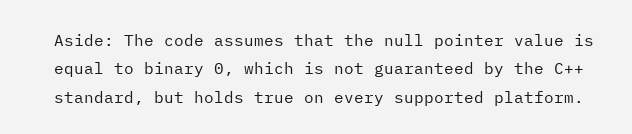Aside: The code assumes that the null pointer value is equal to binary 0, which is not guaranteed by the C++ standard, but holds true on every supported platform.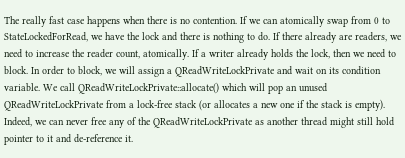The really fast case happens when there is no contention. If we can atomically swap from 0 to StateLockedForRead, we have the lock and there is nothing to do. If there already are readers, we need to increase the reader count, atomically. If a writer already holds the lock, then we need to block. In order to block, we will assign a QReadWriteLockPrivate and wait on its condition variable. We call QReadWriteLockPrivate::allocate() which will pop an unused QReadWriteLockPrivate from a lock-free stack (or allocates a new one if the stack is empty). Indeed, we can never free any of the QReadWriteLockPrivate as another thread might still hold pointer to it and de-reference it.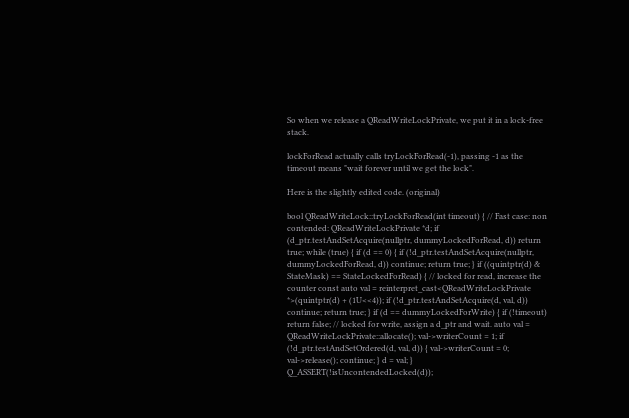So when we release a QReadWriteLockPrivate, we put it in a lock-free stack.

lockForRead actually calls tryLockForRead(-1), passing -1 as the timeout means "wait forever until we get the lock".

Here is the slightly edited code. (original)

bool QReadWriteLock::tryLockForRead(int timeout) { // Fast case: non contended: QReadWriteLockPrivate *d; if (d_ptr.testAndSetAcquire(nullptr, dummyLockedForRead, d)) return true; while (true) { if (d == 0) { if (!d_ptr.testAndSetAcquire(nullptr, dummyLockedForRead, d)) continue; return true; } if ((quintptr(d) & StateMask) == StateLockedForRead) { // locked for read, increase the counter const auto val = reinterpret_cast<QReadWriteLockPrivate *>(quintptr(d) + (1U<<4)); if (!d_ptr.testAndSetAcquire(d, val, d)) continue; return true; } if (d == dummyLockedForWrite) { if (!timeout) return false; // locked for write, assign a d_ptr and wait. auto val = QReadWriteLockPrivate::allocate(); val->writerCount = 1; if (!d_ptr.testAndSetOrdered(d, val, d)) { val->writerCount = 0; val->release(); continue; } d = val; } Q_ASSERT(!isUncontendedLocked(d));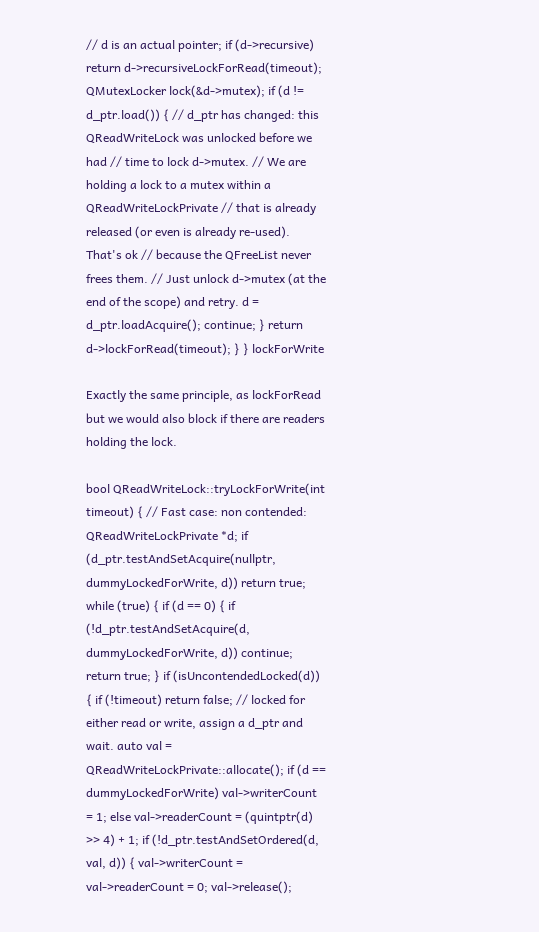// d is an actual pointer; if (d->recursive) return d->recursiveLockForRead(timeout); QMutexLocker lock(&d->mutex); if (d != d_ptr.load()) { // d_ptr has changed: this QReadWriteLock was unlocked before we had // time to lock d->mutex. // We are holding a lock to a mutex within a QReadWriteLockPrivate // that is already released (or even is already re-used). That's ok // because the QFreeList never frees them. // Just unlock d->mutex (at the end of the scope) and retry. d = d_ptr.loadAcquire(); continue; } return d->lockForRead(timeout); } } lockForWrite

Exactly the same principle, as lockForRead but we would also block if there are readers holding the lock.

bool QReadWriteLock::tryLockForWrite(int timeout) { // Fast case: non contended: QReadWriteLockPrivate *d; if (d_ptr.testAndSetAcquire(nullptr, dummyLockedForWrite, d)) return true; while (true) { if (d == 0) { if (!d_ptr.testAndSetAcquire(d, dummyLockedForWrite, d)) continue; return true; } if (isUncontendedLocked(d)) { if (!timeout) return false; // locked for either read or write, assign a d_ptr and wait. auto val = QReadWriteLockPrivate::allocate(); if (d == dummyLockedForWrite) val->writerCount = 1; else val->readerCount = (quintptr(d) >> 4) + 1; if (!d_ptr.testAndSetOrdered(d, val, d)) { val->writerCount = val->readerCount = 0; val->release();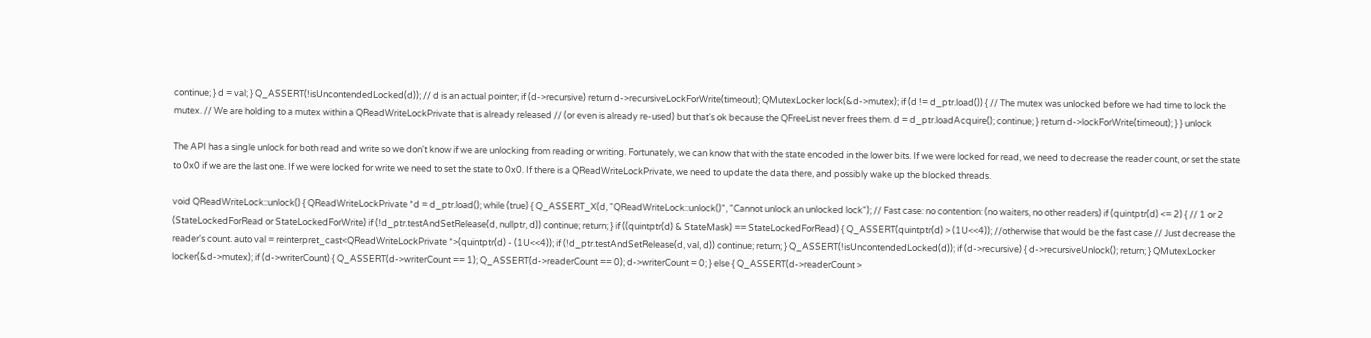continue; } d = val; } Q_ASSERT(!isUncontendedLocked(d)); // d is an actual pointer; if (d->recursive) return d->recursiveLockForWrite(timeout); QMutexLocker lock(&d->mutex); if (d != d_ptr.load()) { // The mutex was unlocked before we had time to lock the mutex. // We are holding to a mutex within a QReadWriteLockPrivate that is already released // (or even is already re-used) but that's ok because the QFreeList never frees them. d = d_ptr.loadAcquire(); continue; } return d->lockForWrite(timeout); } } unlock

The API has a single unlock for both read and write so we don't know if we are unlocking from reading or writing. Fortunately, we can know that with the state encoded in the lower bits. If we were locked for read, we need to decrease the reader count, or set the state to 0x0 if we are the last one. If we were locked for write we need to set the state to 0x0. If there is a QReadWriteLockPrivate, we need to update the data there, and possibly wake up the blocked threads.

void QReadWriteLock::unlock() { QReadWriteLockPrivate *d = d_ptr.load(); while (true) { Q_ASSERT_X(d, "QReadWriteLock::unlock()", "Cannot unlock an unlocked lock"); // Fast case: no contention: (no waiters, no other readers) if (quintptr(d) <= 2) { // 1 or 2 (StateLockedForRead or StateLockedForWrite) if (!d_ptr.testAndSetRelease(d, nullptr, d)) continue; return; } if ((quintptr(d) & StateMask) == StateLockedForRead) { Q_ASSERT(quintptr(d) > (1U<<4)); //otherwise that would be the fast case // Just decrease the reader's count. auto val = reinterpret_cast<QReadWriteLockPrivate *>(quintptr(d) - (1U<<4)); if (!d_ptr.testAndSetRelease(d, val, d)) continue; return; } Q_ASSERT(!isUncontendedLocked(d)); if (d->recursive) { d->recursiveUnlock(); return; } QMutexLocker locker(&d->mutex); if (d->writerCount) { Q_ASSERT(d->writerCount == 1); Q_ASSERT(d->readerCount == 0); d->writerCount = 0; } else { Q_ASSERT(d->readerCount >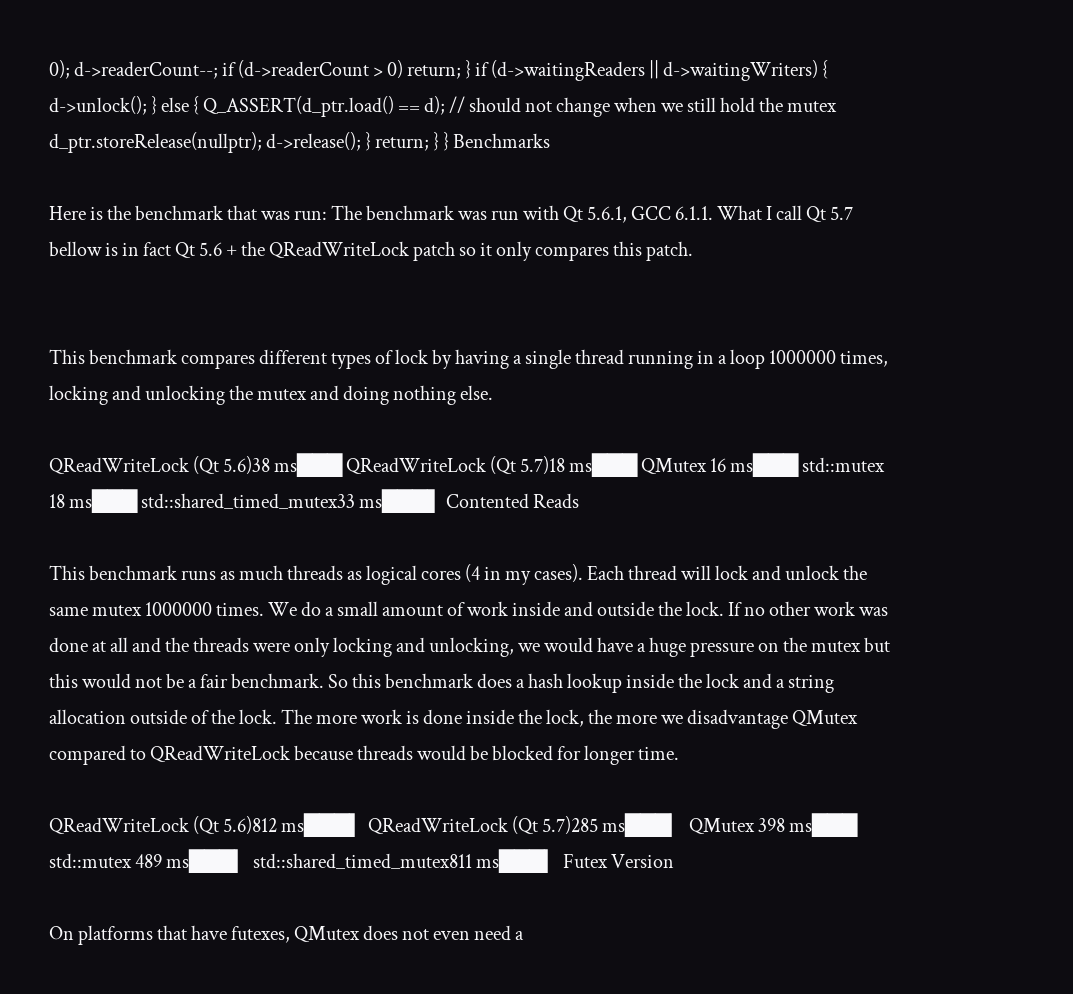0); d->readerCount--; if (d->readerCount > 0) return; } if (d->waitingReaders || d->waitingWriters) { d->unlock(); } else { Q_ASSERT(d_ptr.load() == d); // should not change when we still hold the mutex d_ptr.storeRelease(nullptr); d->release(); } return; } } Benchmarks

Here is the benchmark that was run: The benchmark was run with Qt 5.6.1, GCC 6.1.1. What I call Qt 5.7 bellow is in fact Qt 5.6 + the QReadWriteLock patch so it only compares this patch.


This benchmark compares different types of lock by having a single thread running in a loop 1000000 times, locking and unlocking the mutex and doing nothing else.

QReadWriteLock (Qt 5.6)38 ms███ QReadWriteLock (Qt 5.7)18 ms███ QMutex 16 ms███ std::mutex 18 ms███ std::shared_timed_mutex33 ms███▌ Contented Reads

This benchmark runs as much threads as logical cores (4 in my cases). Each thread will lock and unlock the same mutex 1000000 times. We do a small amount of work inside and outside the lock. If no other work was done at all and the threads were only locking and unlocking, we would have a huge pressure on the mutex but this would not be a fair benchmark. So this benchmark does a hash lookup inside the lock and a string allocation outside of the lock. The more work is done inside the lock, the more we disadvantage QMutex compared to QReadWriteLock because threads would be blocked for longer time.

QReadWriteLock (Qt 5.6)812 ms███▍ QReadWriteLock (Qt 5.7)285 ms███▏ QMutex 398 ms███ std::mutex 489 ms███▎ std::shared_timed_mutex811 ms███▎ Futex Version

On platforms that have futexes, QMutex does not even need a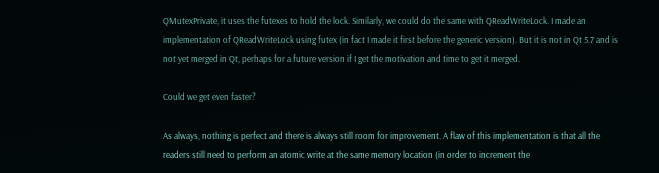QMutexPrivate, it uses the futexes to hold the lock. Similarly, we could do the same with QReadWriteLock. I made an implementation of QReadWriteLock using futex (in fact I made it first before the generic version). But it is not in Qt 5.7 and is not yet merged in Qt, perhaps for a future version if I get the motivation and time to get it merged.

Could we get even faster?

As always, nothing is perfect and there is always still room for improvement. A flaw of this implementation is that all the readers still need to perform an atomic write at the same memory location (in order to increment the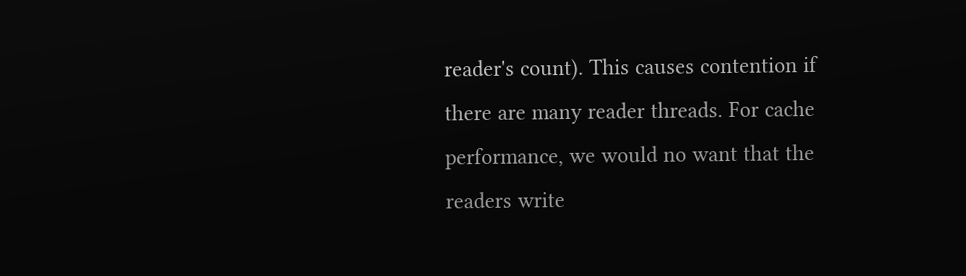reader's count). This causes contention if there are many reader threads. For cache performance, we would no want that the readers write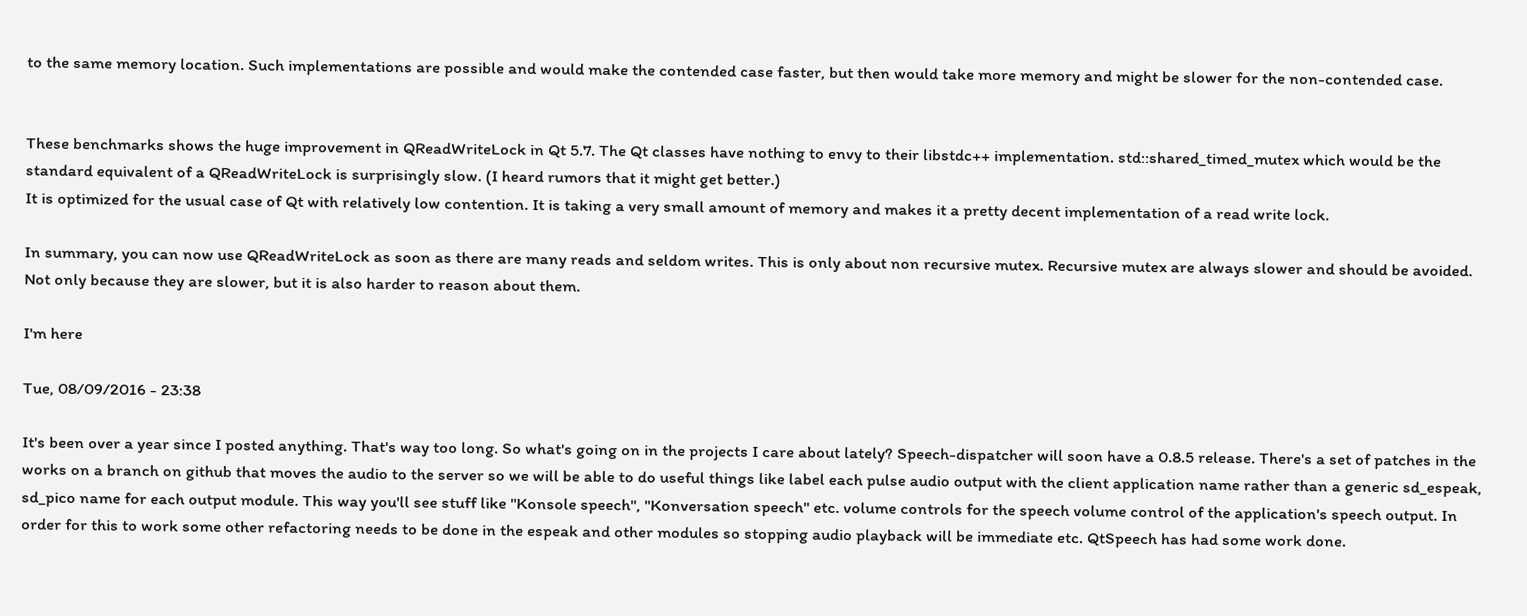to the same memory location. Such implementations are possible and would make the contended case faster, but then would take more memory and might be slower for the non-contended case.


These benchmarks shows the huge improvement in QReadWriteLock in Qt 5.7. The Qt classes have nothing to envy to their libstdc++ implementation. std::shared_timed_mutex which would be the standard equivalent of a QReadWriteLock is surprisingly slow. (I heard rumors that it might get better.)
It is optimized for the usual case of Qt with relatively low contention. It is taking a very small amount of memory and makes it a pretty decent implementation of a read write lock.

In summary, you can now use QReadWriteLock as soon as there are many reads and seldom writes. This is only about non recursive mutex. Recursive mutex are always slower and should be avoided. Not only because they are slower, but it is also harder to reason about them.

I'm here

Tue, 08/09/2016 - 23:38

It's been over a year since I posted anything. That's way too long. So what's going on in the projects I care about lately? Speech-dispatcher will soon have a 0.8.5 release. There's a set of patches in the works on a branch on github that moves the audio to the server so we will be able to do useful things like label each pulse audio output with the client application name rather than a generic sd_espeak, sd_pico name for each output module. This way you'll see stuff like "Konsole speech", "Konversation speech" etc. volume controls for the speech volume control of the application's speech output. In order for this to work some other refactoring needs to be done in the espeak and other modules so stopping audio playback will be immediate etc. QtSpeech has had some work done.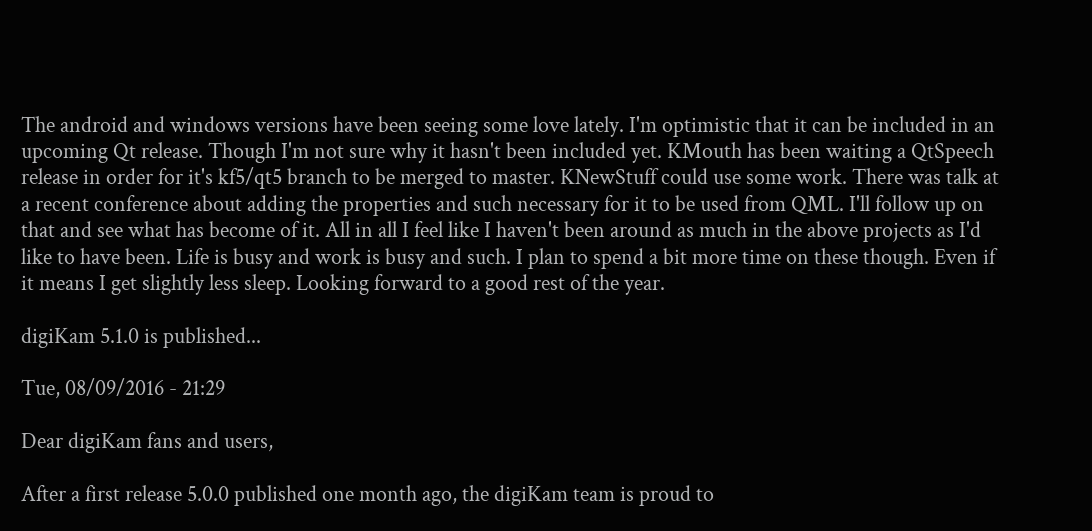The android and windows versions have been seeing some love lately. I'm optimistic that it can be included in an upcoming Qt release. Though I'm not sure why it hasn't been included yet. KMouth has been waiting a QtSpeech release in order for it's kf5/qt5 branch to be merged to master. KNewStuff could use some work. There was talk at a recent conference about adding the properties and such necessary for it to be used from QML. I'll follow up on that and see what has become of it. All in all I feel like I haven't been around as much in the above projects as I'd like to have been. Life is busy and work is busy and such. I plan to spend a bit more time on these though. Even if it means I get slightly less sleep. Looking forward to a good rest of the year.

digiKam 5.1.0 is published...

Tue, 08/09/2016 - 21:29

Dear digiKam fans and users,

After a first release 5.0.0 published one month ago, the digiKam team is proud to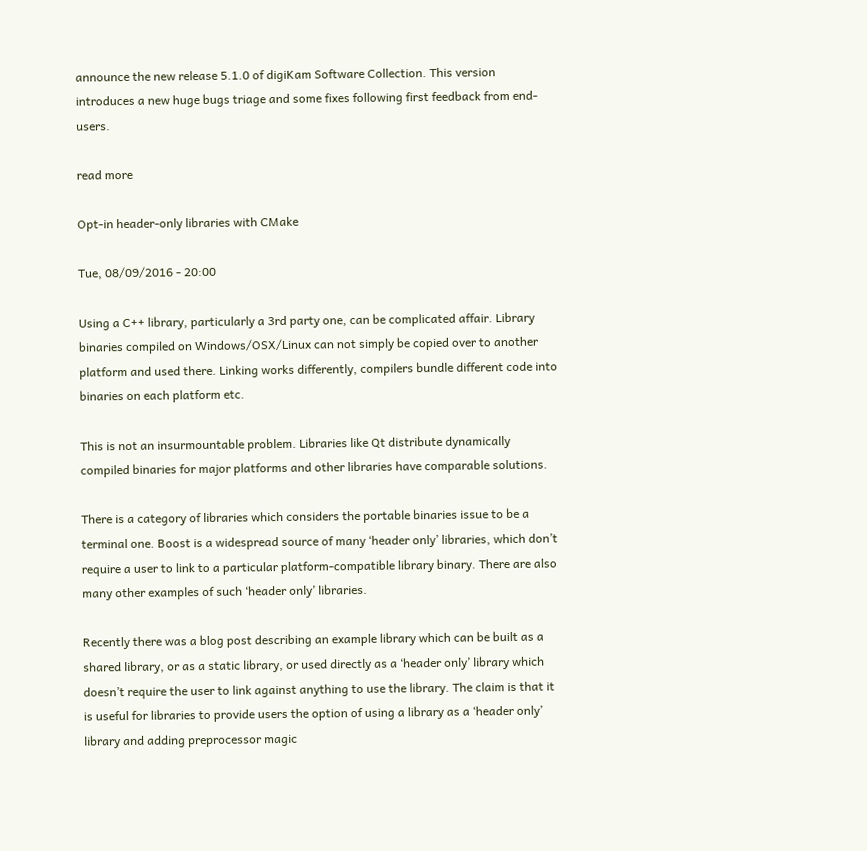announce the new release 5.1.0 of digiKam Software Collection. This version introduces a new huge bugs triage and some fixes following first feedback from end-users.

read more

Opt-in header-only libraries with CMake

Tue, 08/09/2016 - 20:00

Using a C++ library, particularly a 3rd party one, can be complicated affair. Library binaries compiled on Windows/OSX/Linux can not simply be copied over to another platform and used there. Linking works differently, compilers bundle different code into binaries on each platform etc.

This is not an insurmountable problem. Libraries like Qt distribute dynamically compiled binaries for major platforms and other libraries have comparable solutions.

There is a category of libraries which considers the portable binaries issue to be a terminal one. Boost is a widespread source of many ‘header only’ libraries, which don’t require a user to link to a particular platform-compatible library binary. There are also many other examples of such ‘header only’ libraries.

Recently there was a blog post describing an example library which can be built as a shared library, or as a static library, or used directly as a ‘header only’ library which doesn’t require the user to link against anything to use the library. The claim is that it is useful for libraries to provide users the option of using a library as a ‘header only’ library and adding preprocessor magic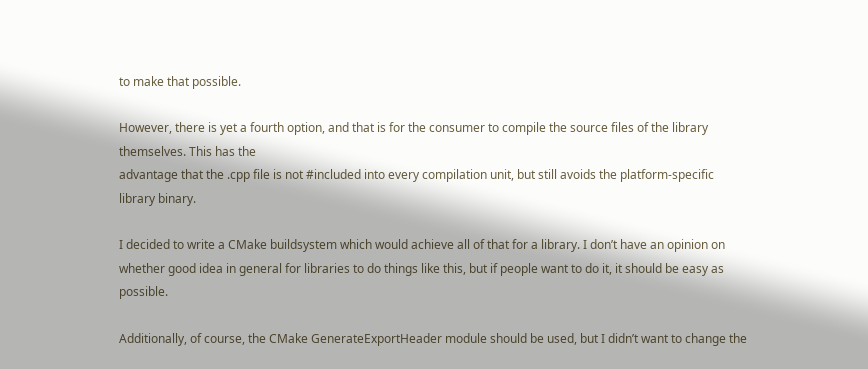to make that possible.

However, there is yet a fourth option, and that is for the consumer to compile the source files of the library themselves. This has the
advantage that the .cpp file is not #included into every compilation unit, but still avoids the platform-specific library binary.

I decided to write a CMake buildsystem which would achieve all of that for a library. I don’t have an opinion on whether good idea in general for libraries to do things like this, but if people want to do it, it should be easy as possible.

Additionally, of course, the CMake GenerateExportHeader module should be used, but I didn’t want to change the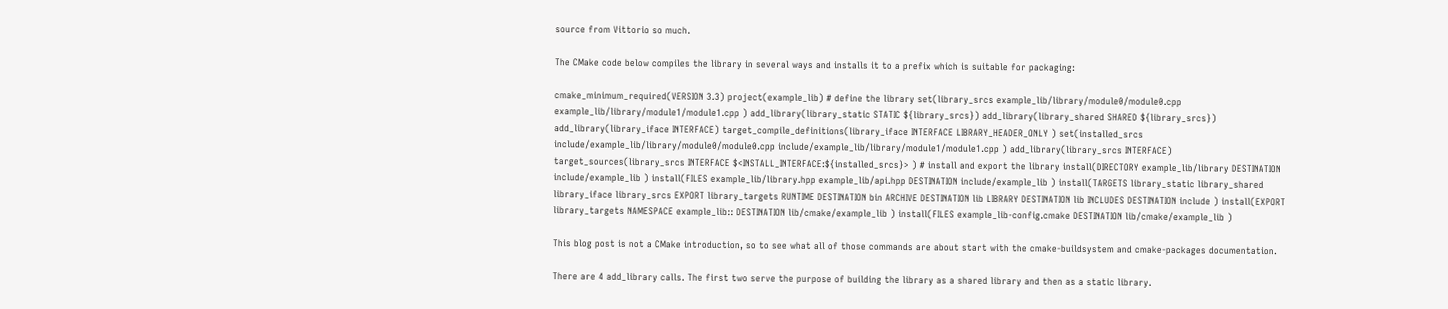source from Vittorio so much.

The CMake code below compiles the library in several ways and installs it to a prefix which is suitable for packaging:

cmake_minimum_required(VERSION 3.3) project(example_lib) # define the library set(library_srcs example_lib/library/module0/module0.cpp example_lib/library/module1/module1.cpp ) add_library(library_static STATIC ${library_srcs}) add_library(library_shared SHARED ${library_srcs}) add_library(library_iface INTERFACE) target_compile_definitions(library_iface INTERFACE LIBRARY_HEADER_ONLY ) set(installed_srcs include/example_lib/library/module0/module0.cpp include/example_lib/library/module1/module1.cpp ) add_library(library_srcs INTERFACE) target_sources(library_srcs INTERFACE $<INSTALL_INTERFACE:${installed_srcs}> ) # install and export the library install(DIRECTORY example_lib/library DESTINATION include/example_lib ) install(FILES example_lib/library.hpp example_lib/api.hpp DESTINATION include/example_lib ) install(TARGETS library_static library_shared library_iface library_srcs EXPORT library_targets RUNTIME DESTINATION bin ARCHIVE DESTINATION lib LIBRARY DESTINATION lib INCLUDES DESTINATION include ) install(EXPORT library_targets NAMESPACE example_lib:: DESTINATION lib/cmake/example_lib ) install(FILES example_lib-config.cmake DESTINATION lib/cmake/example_lib )

This blog post is not a CMake introduction, so to see what all of those commands are about start with the cmake-buildsystem and cmake-packages documentation.

There are 4 add_library calls. The first two serve the purpose of building the library as a shared library and then as a static library.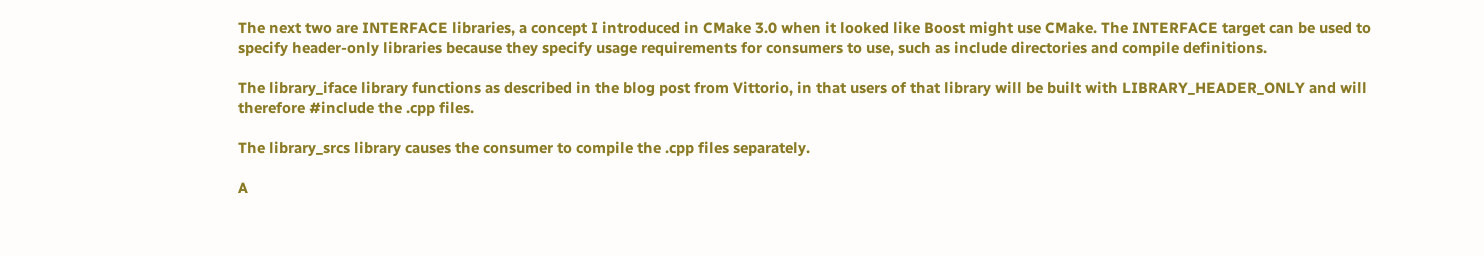The next two are INTERFACE libraries, a concept I introduced in CMake 3.0 when it looked like Boost might use CMake. The INTERFACE target can be used to specify header-only libraries because they specify usage requirements for consumers to use, such as include directories and compile definitions.

The library_iface library functions as described in the blog post from Vittorio, in that users of that library will be built with LIBRARY_HEADER_ONLY and will therefore #include the .cpp files.

The library_srcs library causes the consumer to compile the .cpp files separately.

A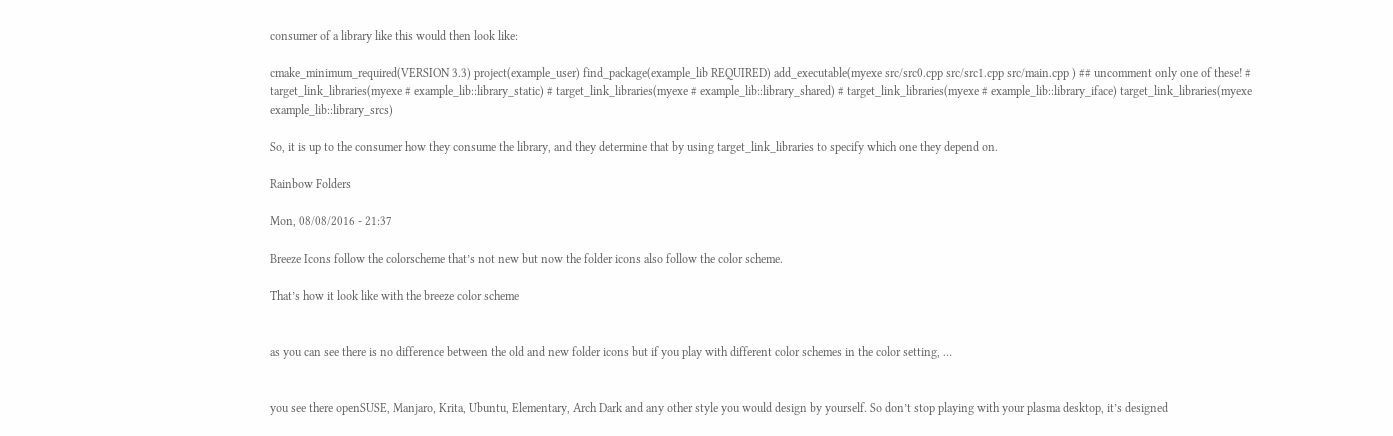consumer of a library like this would then look like:

cmake_minimum_required(VERSION 3.3) project(example_user) find_package(example_lib REQUIRED) add_executable(myexe src/src0.cpp src/src1.cpp src/main.cpp ) ## uncomment only one of these! # target_link_libraries(myexe # example_lib::library_static) # target_link_libraries(myexe # example_lib::library_shared) # target_link_libraries(myexe # example_lib::library_iface) target_link_libraries(myexe example_lib::library_srcs)

So, it is up to the consumer how they consume the library, and they determine that by using target_link_libraries to specify which one they depend on.

Rainbow Folders

Mon, 08/08/2016 - 21:37

Breeze Icons follow the colorscheme that’s not new but now the folder icons also follow the color scheme.

That’s how it look like with the breeze color scheme


as you can see there is no difference between the old and new folder icons but if you play with different color schemes in the color setting, …


you see there openSUSE, Manjaro, Krita, Ubuntu, Elementary, Arch Dark and any other style you would design by yourself. So don’t stop playing with your plasma desktop, it’s designed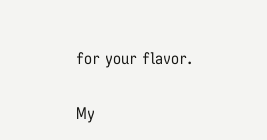for your flavor.

My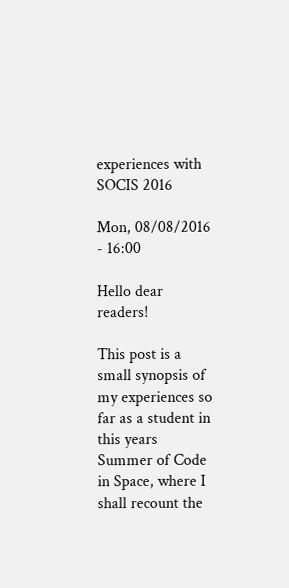experiences with SOCIS 2016

Mon, 08/08/2016 - 16:00

Hello dear readers!

This post is a small synopsis of my experiences so far as a student in this years Summer of Code in Space, where I shall recount the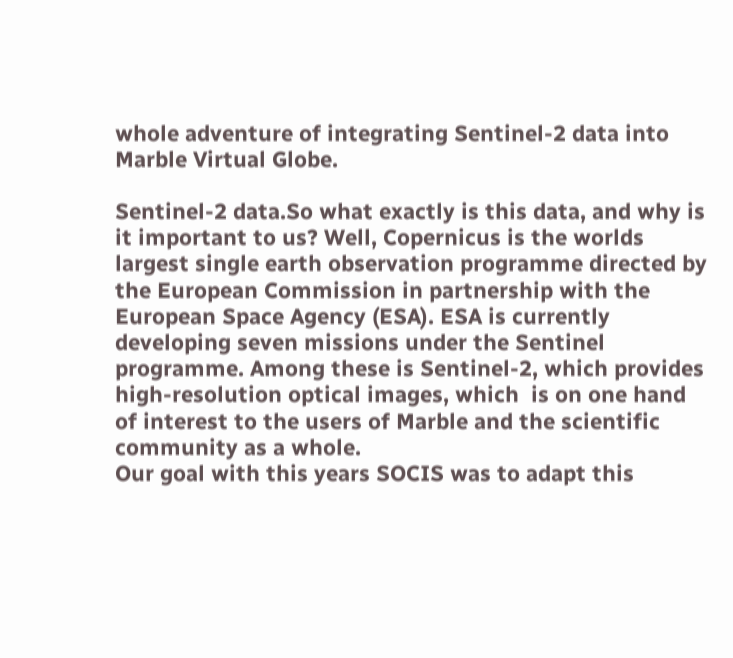whole adventure of integrating Sentinel-2 data into Marble Virtual Globe.

Sentinel-2 data.So what exactly is this data, and why is it important to us? Well, Copernicus is the worlds largest single earth observation programme directed by the European Commission in partnership with the European Space Agency (ESA). ESA is currently developing seven missions under the Sentinel programme. Among these is Sentinel-2, which provides high-resolution optical images, which  is on one hand of interest to the users of Marble and the scientific community as a whole.
Our goal with this years SOCIS was to adapt this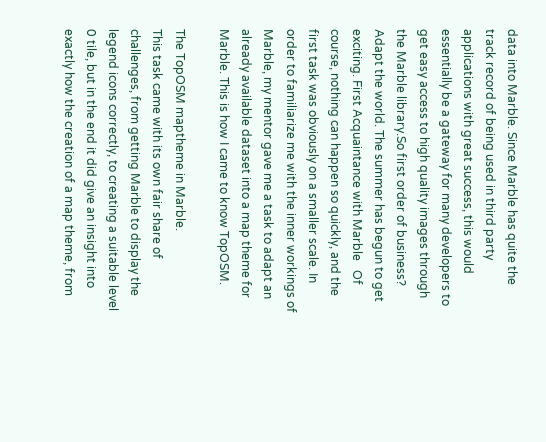data into Marble. Since Marble has quite the track record of being used in third party applications with great success, this would essentially be a gateway for many developers to get easy access to high quality images through the Marble library.So first order of business? Adapt the world. The summer has begun to get exciting. First Acquaintance with Marble   Of course, nothing can happen so quickly, and the first task was obviously on a smaller scale. In order to familiarize me with the inner workings of Marble, my mentor gave me a task to adapt an already available dataset into a map theme for Marble. This is how I came to know TopOSM.

The TopOSM maptheme in Marble.
This task came with its own fair share of challenges, from getting Marble to display the legend icons correctly, to creating a suitable level 0 tile, but in the end it did give an insight into exactly how the creation of a map theme, from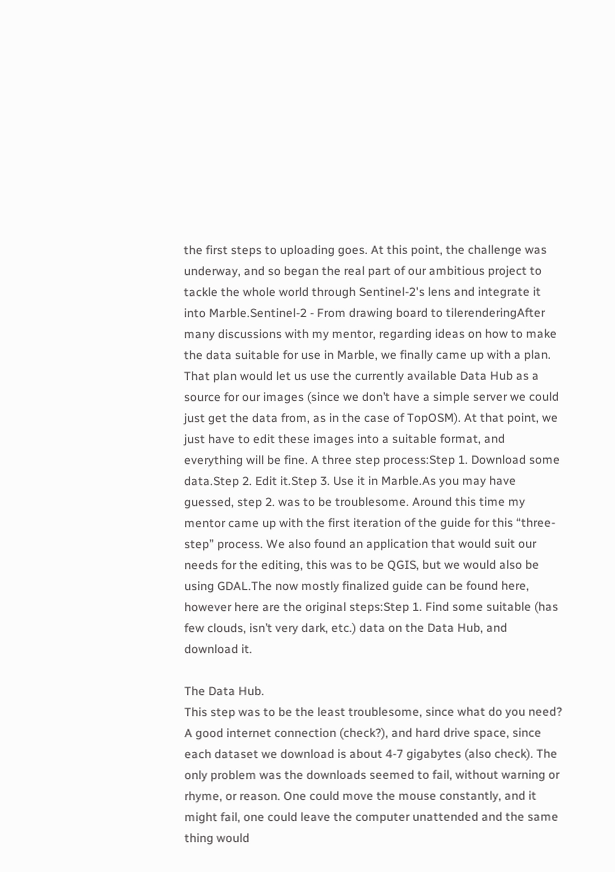the first steps to uploading goes. At this point, the challenge was underway, and so began the real part of our ambitious project to tackle the whole world through Sentinel-2's lens and integrate it into Marble.Sentinel-2 - From drawing board to tilerenderingAfter many discussions with my mentor, regarding ideas on how to make the data suitable for use in Marble, we finally came up with a plan. That plan would let us use the currently available Data Hub as a source for our images (since we don’t have a simple server we could just get the data from, as in the case of TopOSM). At that point, we just have to edit these images into a suitable format, and everything will be fine. A three step process:Step 1. Download some data.Step 2. Edit it.Step 3. Use it in Marble.As you may have guessed, step 2. was to be troublesome. Around this time my mentor came up with the first iteration of the guide for this “three-step” process. We also found an application that would suit our needs for the editing, this was to be QGIS, but we would also be using GDAL.The now mostly finalized guide can be found here, however here are the original steps:Step 1. Find some suitable (has few clouds, isn’t very dark, etc.) data on the Data Hub, and download it.

The Data Hub.
This step was to be the least troublesome, since what do you need? A good internet connection (check?), and hard drive space, since each dataset we download is about 4-7 gigabytes (also check). The only problem was the downloads seemed to fail, without warning or rhyme, or reason. One could move the mouse constantly, and it might fail, one could leave the computer unattended and the same thing would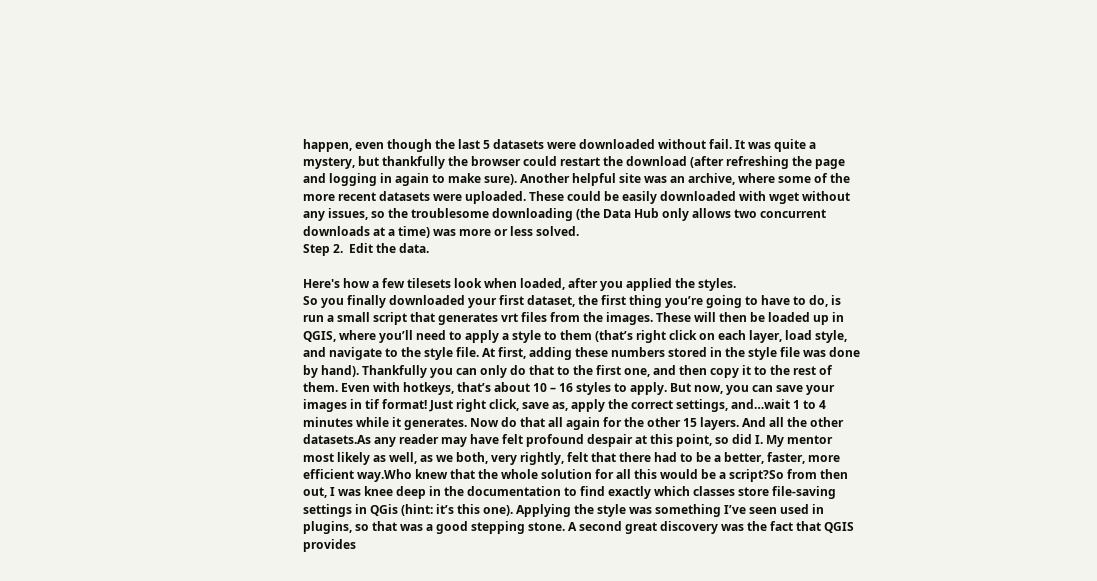happen, even though the last 5 datasets were downloaded without fail. It was quite a mystery, but thankfully the browser could restart the download (after refreshing the page and logging in again to make sure). Another helpful site was an archive, where some of the more recent datasets were uploaded. These could be easily downloaded with wget without any issues, so the troublesome downloading (the Data Hub only allows two concurrent downloads at a time) was more or less solved.
Step 2.  Edit the data.

Here's how a few tilesets look when loaded, after you applied the styles.
So you finally downloaded your first dataset, the first thing you’re going to have to do, is run a small script that generates vrt files from the images. These will then be loaded up in QGIS, where you’ll need to apply a style to them (that’s right click on each layer, load style, and navigate to the style file. At first, adding these numbers stored in the style file was done by hand). Thankfully you can only do that to the first one, and then copy it to the rest of them. Even with hotkeys, that’s about 10 – 16 styles to apply. But now, you can save your images in tif format! Just right click, save as, apply the correct settings, and…wait 1 to 4 minutes while it generates. Now do that all again for the other 15 layers. And all the other datasets.As any reader may have felt profound despair at this point, so did I. My mentor most likely as well, as we both, very rightly, felt that there had to be a better, faster, more efficient way.Who knew that the whole solution for all this would be a script?So from then out, I was knee deep in the documentation to find exactly which classes store file-saving settings in QGis (hint: it’s this one). Applying the style was something I’ve seen used in plugins, so that was a good stepping stone. A second great discovery was the fact that QGIS provides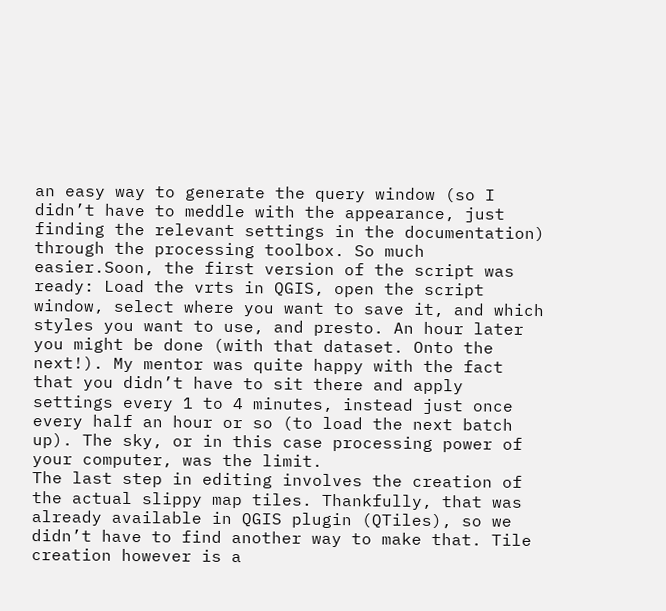an easy way to generate the query window (so I didn’t have to meddle with the appearance, just finding the relevant settings in the documentation) through the processing toolbox. So much easier.Soon, the first version of the script was ready: Load the vrts in QGIS, open the script window, select where you want to save it, and which styles you want to use, and presto. An hour later you might be done (with that dataset. Onto the next!). My mentor was quite happy with the fact that you didn’t have to sit there and apply settings every 1 to 4 minutes, instead just once every half an hour or so (to load the next batch up). The sky, or in this case processing power of your computer, was the limit.
The last step in editing involves the creation of the actual slippy map tiles. Thankfully, that was already available in QGIS plugin (QTiles), so we didn’t have to find another way to make that. Tile creation however is a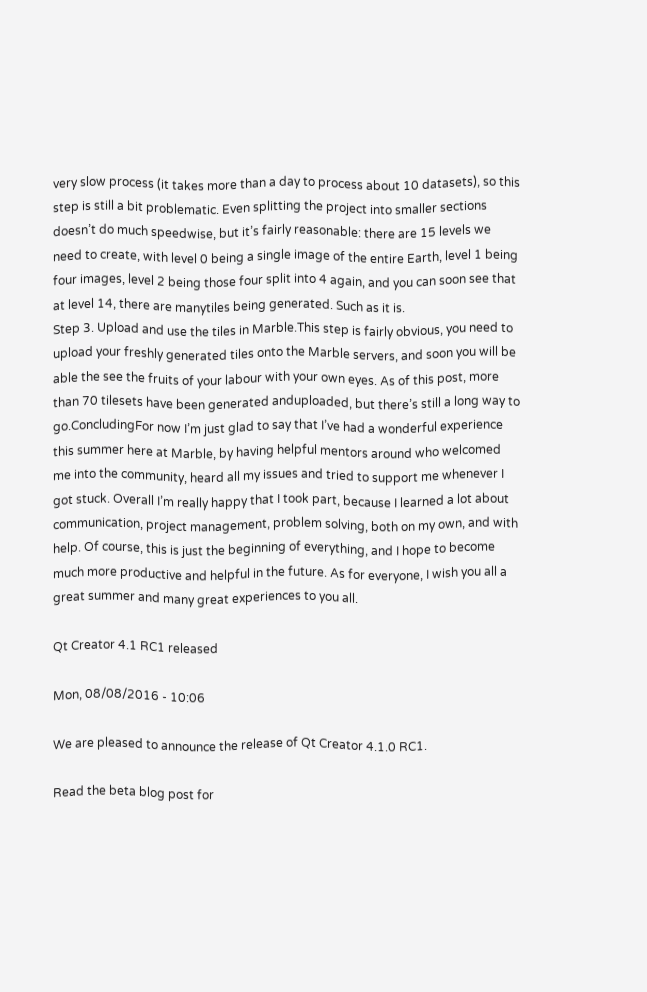very slow process (it takes more than a day to process about 10 datasets), so this step is still a bit problematic. Even splitting the project into smaller sections doesn’t do much speedwise, but it’s fairly reasonable: there are 15 levels we need to create, with level 0 being a single image of the entire Earth, level 1 being four images, level 2 being those four split into 4 again, and you can soon see that at level 14, there are manytiles being generated. Such as it is.
Step 3. Upload and use the tiles in Marble.This step is fairly obvious, you need to upload your freshly generated tiles onto the Marble servers, and soon you will be able the see the fruits of your labour with your own eyes. As of this post, more than 70 tilesets have been generated anduploaded, but there’s still a long way to go.ConcludingFor now I’m just glad to say that I’ve had a wonderful experience this summer here at Marble, by having helpful mentors around who welcomed me into the community, heard all my issues and tried to support me whenever I got stuck. Overall I’m really happy that I took part, because I learned a lot about communication, project management, problem solving, both on my own, and with help. Of course, this is just the beginning of everything, and I hope to become much more productive and helpful in the future. As for everyone, I wish you all a great summer and many great experiences to you all.

Qt Creator 4.1 RC1 released

Mon, 08/08/2016 - 10:06

We are pleased to announce the release of Qt Creator 4.1.0 RC1.

Read the beta blog post for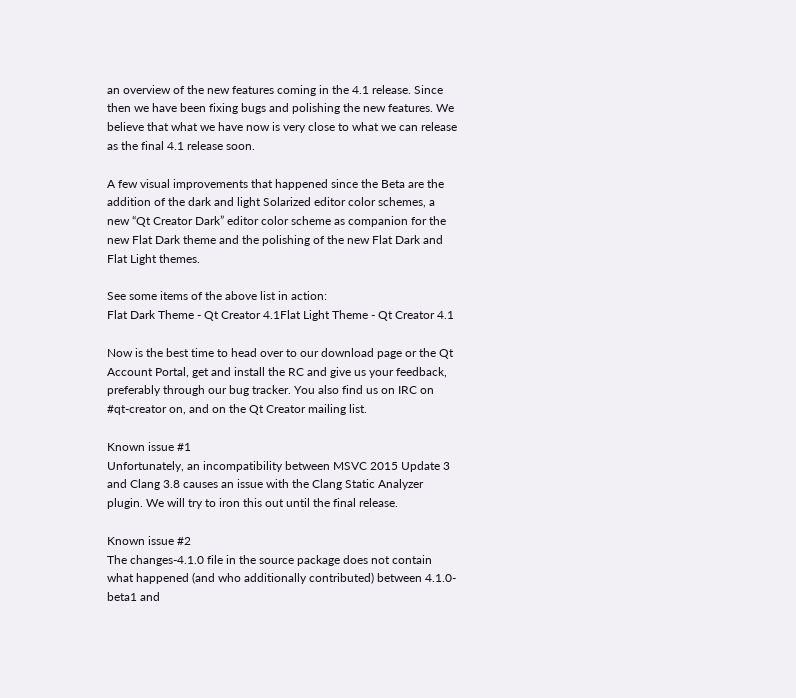an overview of the new features coming in the 4.1 release. Since then we have been fixing bugs and polishing the new features. We believe that what we have now is very close to what we can release as the final 4.1 release soon.

A few visual improvements that happened since the Beta are the addition of the dark and light Solarized editor color schemes, a new “Qt Creator Dark” editor color scheme as companion for the new Flat Dark theme and the polishing of the new Flat Dark and Flat Light themes.

See some items of the above list in action:
Flat Dark Theme - Qt Creator 4.1Flat Light Theme - Qt Creator 4.1

Now is the best time to head over to our download page or the Qt Account Portal, get and install the RC and give us your feedback, preferably through our bug tracker. You also find us on IRC on #qt-creator on, and on the Qt Creator mailing list.

Known issue #1
Unfortunately, an incompatibility between MSVC 2015 Update 3 and Clang 3.8 causes an issue with the Clang Static Analyzer plugin. We will try to iron this out until the final release.

Known issue #2
The changes-4.1.0 file in the source package does not contain what happened (and who additionally contributed) between 4.1.0-beta1 and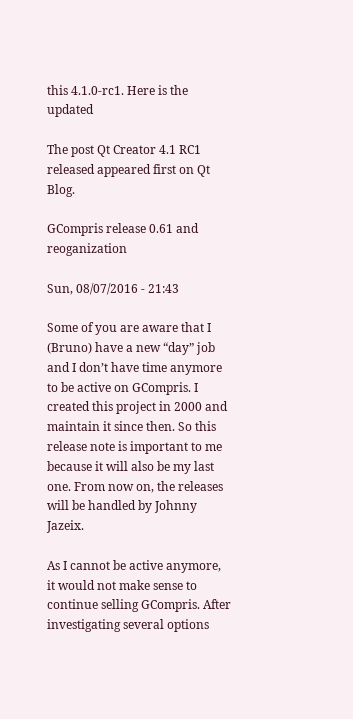this 4.1.0-rc1. Here is the updated

The post Qt Creator 4.1 RC1 released appeared first on Qt Blog.

GCompris release 0.61 and reoganization

Sun, 08/07/2016 - 21:43

Some of you are aware that I (Bruno) have a new “day” job and I don’t have time anymore to be active on GCompris. I created this project in 2000 and maintain it since then. So this release note is important to me because it will also be my last one. From now on, the releases will be handled by Johnny Jazeix.

As I cannot be active anymore, it would not make sense to continue selling GCompris. After investigating several options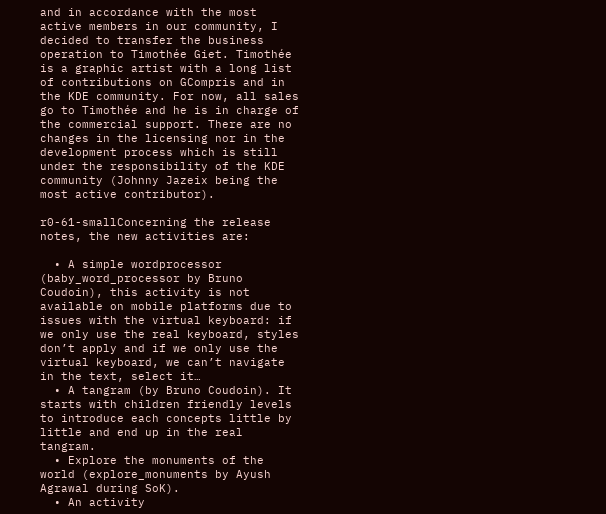and in accordance with the most active members in our community, I decided to transfer the business operation to Timothée Giet. Timothée is a graphic artist with a long list of contributions on GCompris and in the KDE community. For now, all sales go to Timothée and he is in charge of the commercial support. There are no changes in the licensing nor in the development process which is still under the responsibility of the KDE community (Johnny Jazeix being the most active contributor).

r0-61-smallConcerning the release notes, the new activities are:

  • A simple wordprocessor (baby_word_processor by Bruno Coudoin), this activity is not available on mobile platforms due to issues with the virtual keyboard: if we only use the real keyboard, styles don’t apply and if we only use the virtual keyboard, we can’t navigate in the text, select it…
  • A tangram (by Bruno Coudoin). It starts with children friendly levels to introduce each concepts little by little and end up in the real tangram.
  • Explore the monuments of the world (explore_monuments by Ayush Agrawal during SoK).
  • An activity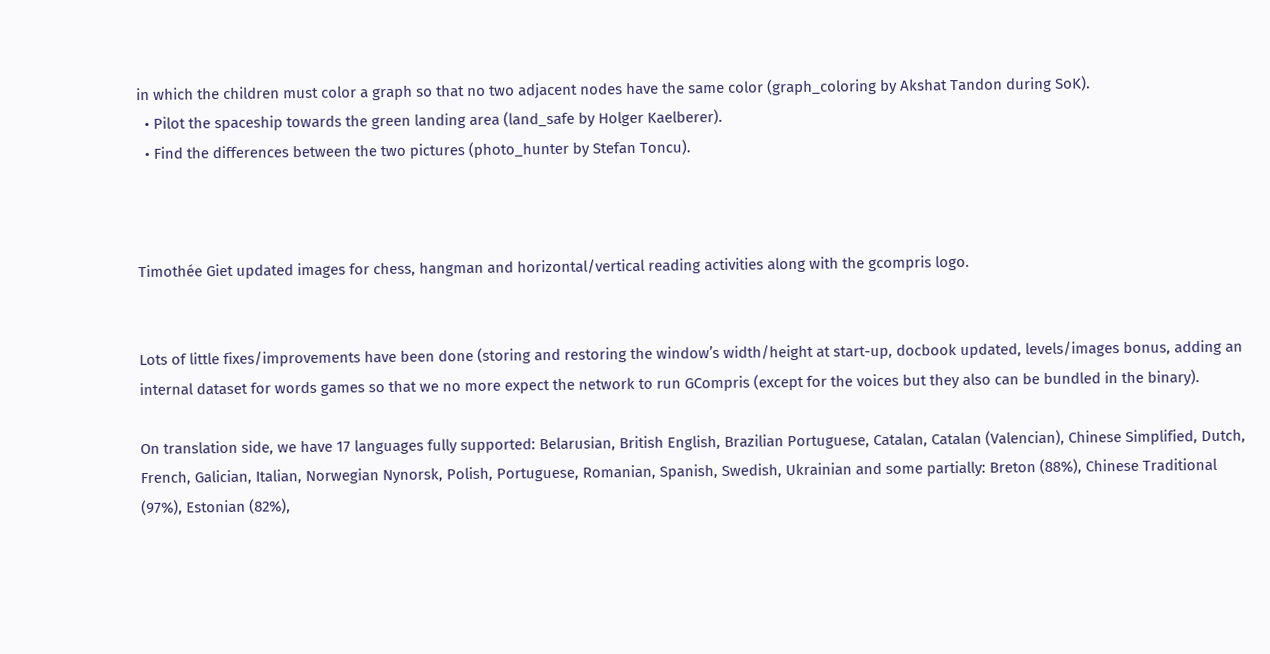in which the children must color a graph so that no two adjacent nodes have the same color (graph_coloring by Akshat Tandon during SoK).
  • Pilot the spaceship towards the green landing area (land_safe by Holger Kaelberer).
  • Find the differences between the two pictures (photo_hunter by Stefan Toncu).



Timothée Giet updated images for chess, hangman and horizontal/vertical reading activities along with the gcompris logo.


Lots of little fixes/improvements have been done (storing and restoring the window’s width/height at start-up, docbook updated, levels/images bonus, adding an internal dataset for words games so that we no more expect the network to run GCompris (except for the voices but they also can be bundled in the binary).

On translation side, we have 17 languages fully supported: Belarusian, British English, Brazilian Portuguese, Catalan, Catalan (Valencian), Chinese Simplified, Dutch, French, Galician, Italian, Norwegian Nynorsk, Polish, Portuguese, Romanian, Spanish, Swedish, Ukrainian and some partially: Breton (88%), Chinese Traditional (97%), Estonian (82%),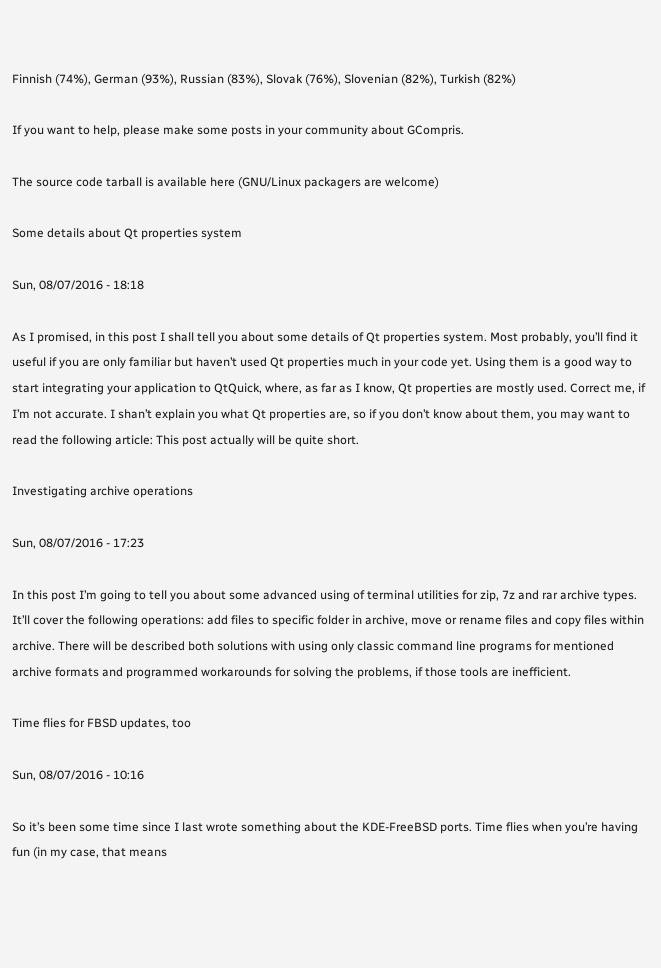Finnish (74%), German (93%), Russian (83%), Slovak (76%), Slovenian (82%), Turkish (82%)

If you want to help, please make some posts in your community about GCompris.

The source code tarball is available here (GNU/Linux packagers are welcome)

Some details about Qt properties system

Sun, 08/07/2016 - 18:18

As I promised, in this post I shall tell you about some details of Qt properties system. Most probably, you’ll find it useful if you are only familiar but haven’t used Qt properties much in your code yet. Using them is a good way to start integrating your application to QtQuick, where, as far as I know, Qt properties are mostly used. Correct me, if I’m not accurate. I shan’t explain you what Qt properties are, so if you don’t know about them, you may want to read the following article: This post actually will be quite short.

Investigating archive operations

Sun, 08/07/2016 - 17:23

In this post I’m going to tell you about some advanced using of terminal utilities for zip, 7z and rar archive types. It’ll cover the following operations: add files to specific folder in archive, move or rename files and copy files within archive. There will be described both solutions with using only classic command line programs for mentioned archive formats and programmed workarounds for solving the problems, if those tools are inefficient.

Time flies for FBSD updates, too

Sun, 08/07/2016 - 10:16

So it’s been some time since I last wrote something about the KDE-FreeBSD ports. Time flies when you’re having fun (in my case, that means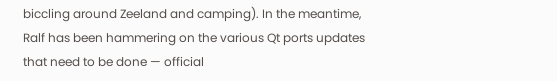biccling around Zeeland and camping). In the meantime, Ralf has been hammering on the various Qt ports updates that need to be done — official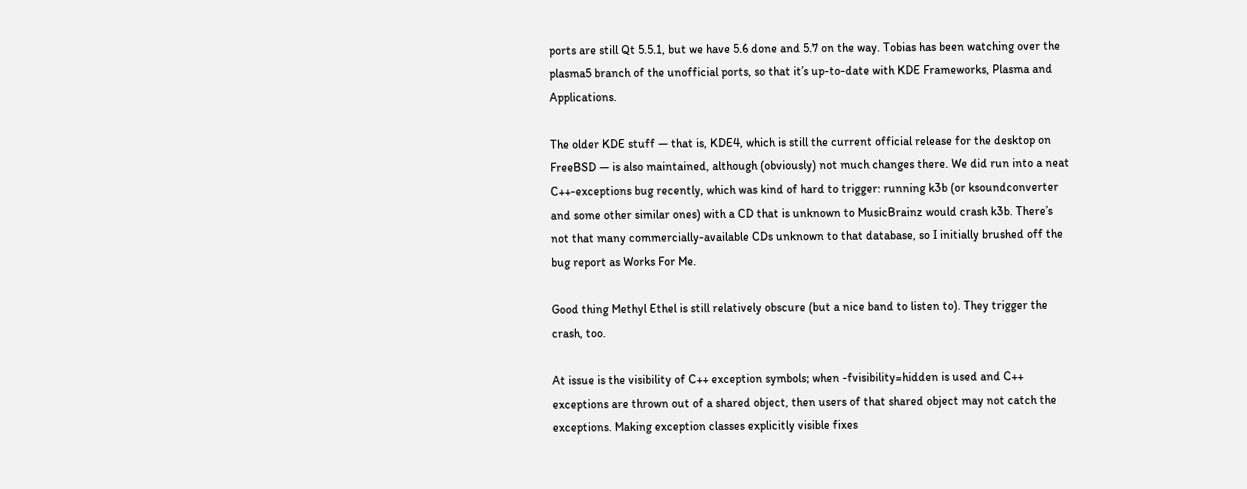ports are still Qt 5.5.1, but we have 5.6 done and 5.7 on the way. Tobias has been watching over the plasma5 branch of the unofficial ports, so that it’s up-to-date with KDE Frameworks, Plasma and Applications.

The older KDE stuff — that is, KDE4, which is still the current official release for the desktop on FreeBSD — is also maintained, although (obviously) not much changes there. We did run into a neat C++-exceptions bug recently, which was kind of hard to trigger: running k3b (or ksoundconverter and some other similar ones) with a CD that is unknown to MusicBrainz would crash k3b. There’s not that many commercially-available CDs unknown to that database, so I initially brushed off the bug report as Works For Me.

Good thing Methyl Ethel is still relatively obscure (but a nice band to listen to). They trigger the crash, too.

At issue is the visibility of C++ exception symbols; when -fvisibility=hidden is used and C++ exceptions are thrown out of a shared object, then users of that shared object may not catch the exceptions. Making exception classes explicitly visible fixes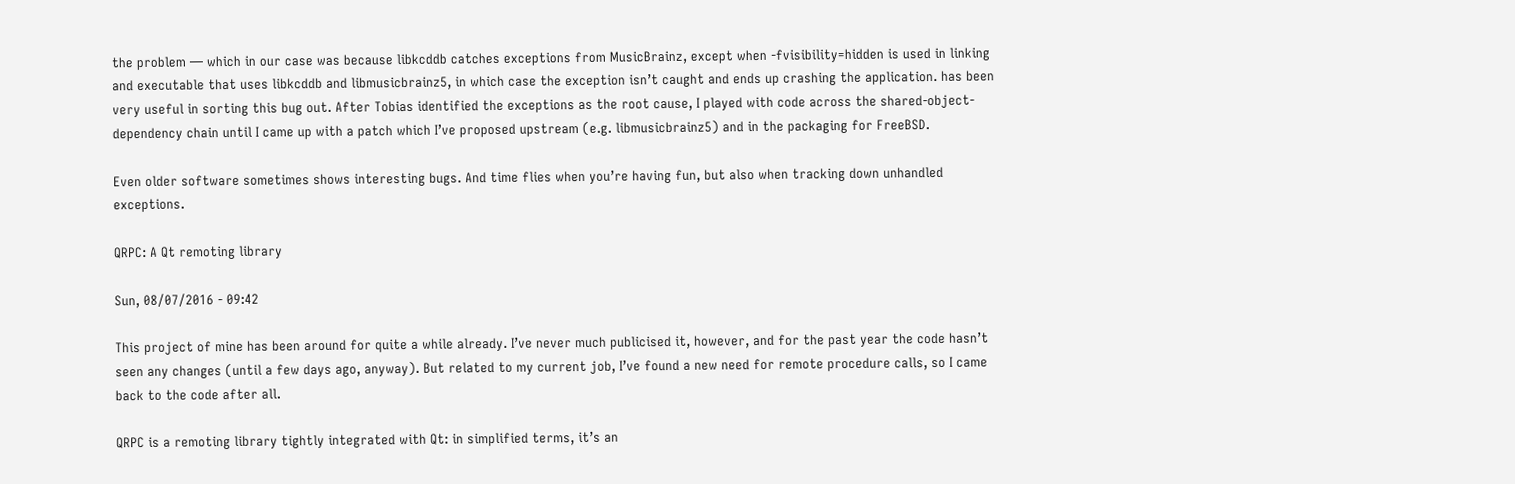the problem — which in our case was because libkcddb catches exceptions from MusicBrainz, except when -fvisibility=hidden is used in linking and executable that uses libkcddb and libmusicbrainz5, in which case the exception isn’t caught and ends up crashing the application. has been very useful in sorting this bug out. After Tobias identified the exceptions as the root cause, I played with code across the shared-object-dependency chain until I came up with a patch which I’ve proposed upstream (e.g. libmusicbrainz5) and in the packaging for FreeBSD.

Even older software sometimes shows interesting bugs. And time flies when you’re having fun, but also when tracking down unhandled exceptions.

QRPC: A Qt remoting library

Sun, 08/07/2016 - 09:42

This project of mine has been around for quite a while already. I’ve never much publicised it, however, and for the past year the code hasn’t seen any changes (until a few days ago, anyway). But related to my current job, I’ve found a new need for remote procedure calls, so I came back to the code after all.

QRPC is a remoting library tightly integrated with Qt: in simplified terms, it’s an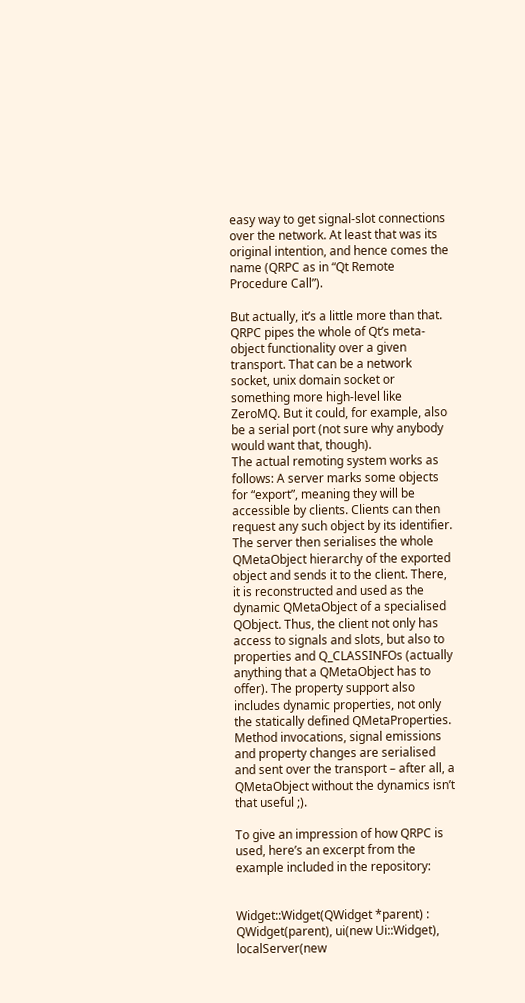easy way to get signal-slot connections over the network. At least that was its original intention, and hence comes the name (QRPC as in “Qt Remote Procedure Call”).

But actually, it’s a little more than that. QRPC pipes the whole of Qt’s meta-object functionality over a given transport. That can be a network socket, unix domain socket or something more high-level like ZeroMQ. But it could, for example, also be a serial port (not sure why anybody would want that, though).
The actual remoting system works as follows: A server marks some objects for “export”, meaning they will be accessible by clients. Clients can then request any such object by its identifier. The server then serialises the whole QMetaObject hierarchy of the exported object and sends it to the client. There, it is reconstructed and used as the dynamic QMetaObject of a specialised QObject. Thus, the client not only has access to signals and slots, but also to properties and Q_CLASSINFOs (actually anything that a QMetaObject has to offer). The property support also includes dynamic properties, not only the statically defined QMetaProperties.
Method invocations, signal emissions and property changes are serialised and sent over the transport – after all, a QMetaObject without the dynamics isn’t that useful ;).

To give an impression of how QRPC is used, here’s an excerpt from the example included in the repository:


Widget::Widget(QWidget *parent) : QWidget(parent), ui(new Ui::Widget), localServer(new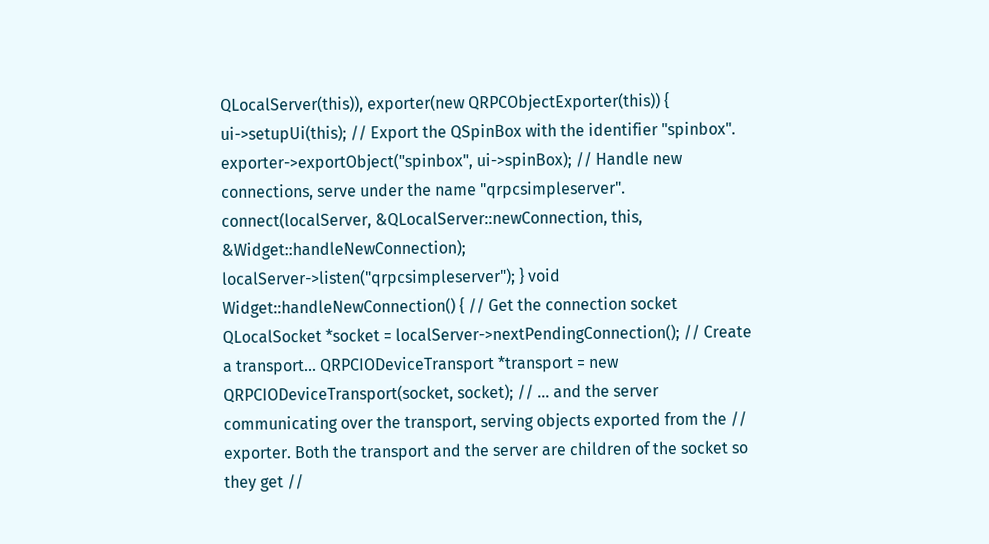QLocalServer(this)), exporter(new QRPCObjectExporter(this)) { ui->setupUi(this); // Export the QSpinBox with the identifier "spinbox". exporter->exportObject("spinbox", ui->spinBox); // Handle new connections, serve under the name "qrpcsimpleserver". connect(localServer, &QLocalServer::newConnection, this, &Widget::handleNewConnection); localServer->listen("qrpcsimpleserver"); } void Widget::handleNewConnection() { // Get the connection socket QLocalSocket *socket = localServer->nextPendingConnection(); // Create a transport... QRPCIODeviceTransport *transport = new QRPCIODeviceTransport(socket, socket); // ... and the server communicating over the transport, serving objects exported from the // exporter. Both the transport and the server are children of the socket so they get //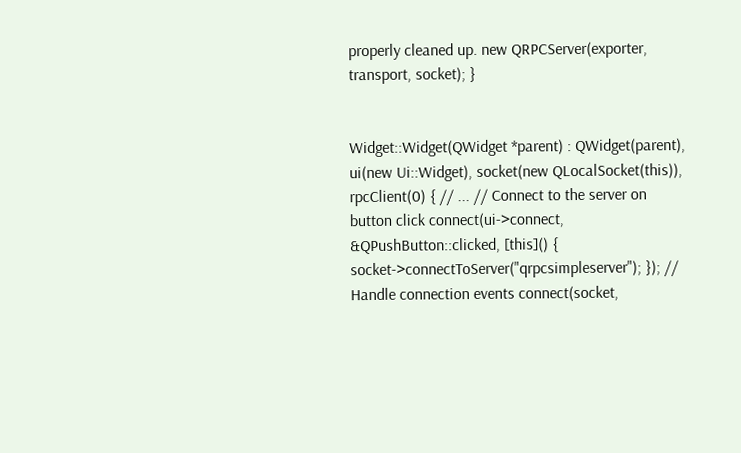properly cleaned up. new QRPCServer(exporter, transport, socket); }


Widget::Widget(QWidget *parent) : QWidget(parent), ui(new Ui::Widget), socket(new QLocalSocket(this)), rpcClient(0) { // ... // Connect to the server on button click connect(ui->connect, &QPushButton::clicked, [this]() { socket->connectToServer("qrpcsimpleserver"); }); // Handle connection events connect(socket,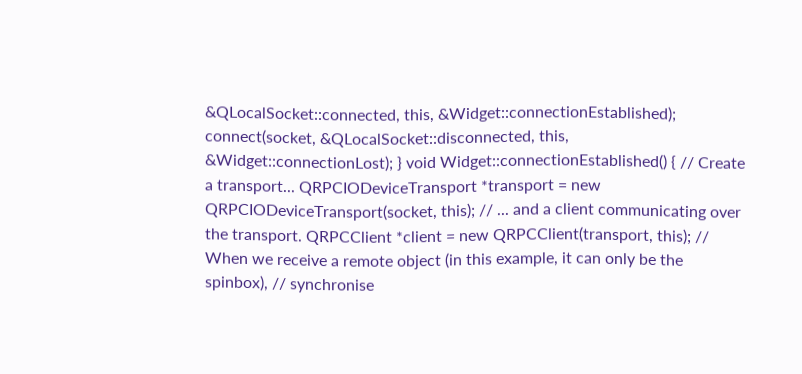&QLocalSocket::connected, this, &Widget::connectionEstablished); connect(socket, &QLocalSocket::disconnected, this, &Widget::connectionLost); } void Widget::connectionEstablished() { // Create a transport... QRPCIODeviceTransport *transport = new QRPCIODeviceTransport(socket, this); // ... and a client communicating over the transport. QRPCClient *client = new QRPCClient(transport, this); // When we receive a remote object (in this example, it can only be the spinbox), // synchronise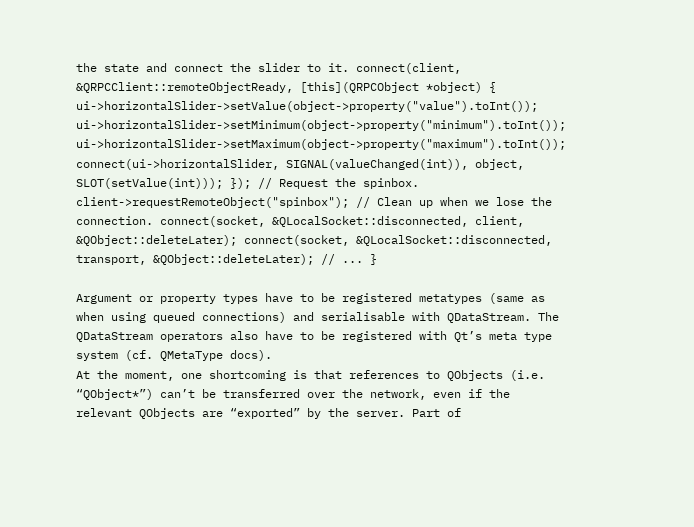the state and connect the slider to it. connect(client, &QRPCClient::remoteObjectReady, [this](QRPCObject *object) { ui->horizontalSlider->setValue(object->property("value").toInt()); ui->horizontalSlider->setMinimum(object->property("minimum").toInt()); ui->horizontalSlider->setMaximum(object->property("maximum").toInt()); connect(ui->horizontalSlider, SIGNAL(valueChanged(int)), object, SLOT(setValue(int))); }); // Request the spinbox. client->requestRemoteObject("spinbox"); // Clean up when we lose the connection. connect(socket, &QLocalSocket::disconnected, client, &QObject::deleteLater); connect(socket, &QLocalSocket::disconnected, transport, &QObject::deleteLater); // ... }

Argument or property types have to be registered metatypes (same as when using queued connections) and serialisable with QDataStream. The QDataStream operators also have to be registered with Qt’s meta type system (cf. QMetaType docs).
At the moment, one shortcoming is that references to QObjects (i.e. “QObject*”) can’t be transferred over the network, even if the relevant QObjects are “exported” by the server. Part of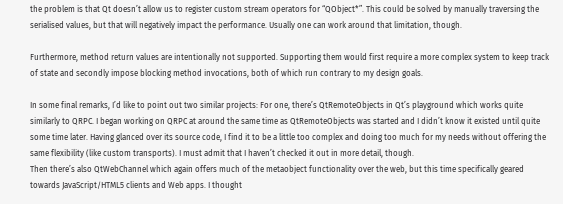the problem is that Qt doesn’t allow us to register custom stream operators for “QObject*”. This could be solved by manually traversing the serialised values, but that will negatively impact the performance. Usually one can work around that limitation, though.

Furthermore, method return values are intentionally not supported. Supporting them would first require a more complex system to keep track of state and secondly impose blocking method invocations, both of which run contrary to my design goals.

In some final remarks, I’d like to point out two similar projects: For one, there’s QtRemoteObjects in Qt’s playground which works quite similarly to QRPC. I began working on QRPC at around the same time as QtRemoteObjects was started and I didn’t know it existed until quite some time later. Having glanced over its source code, I find it to be a little too complex and doing too much for my needs without offering the same flexibility (like custom transports). I must admit that I haven’t checked it out in more detail, though.
Then there’s also QtWebChannel which again offers much of the metaobject functionality over the web, but this time specifically geared towards JavaScript/HTML5 clients and Web apps. I thought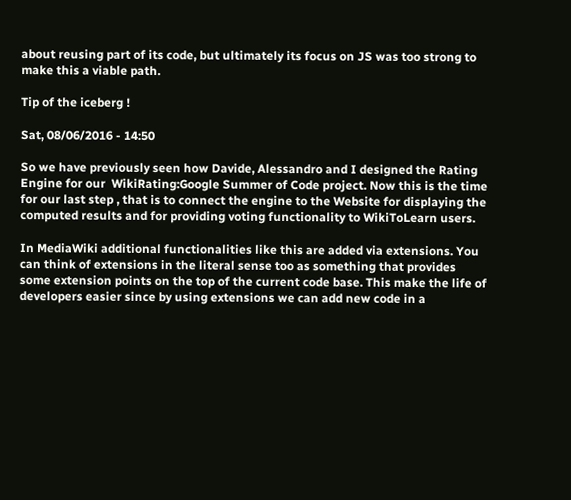about reusing part of its code, but ultimately its focus on JS was too strong to make this a viable path.

Tip of the iceberg !

Sat, 08/06/2016 - 14:50

So we have previously seen how Davide, Alessandro and I designed the Rating Engine for our  WikiRating:Google Summer of Code project. Now this is the time for our last step , that is to connect the engine to the Website for displaying the computed results and for providing voting functionality to WikiToLearn users.

In MediaWiki additional functionalities like this are added via extensions. You can think of extensions in the literal sense too as something that provides some extension points on the top of the current code base. This make the life of developers easier since by using extensions we can add new code in a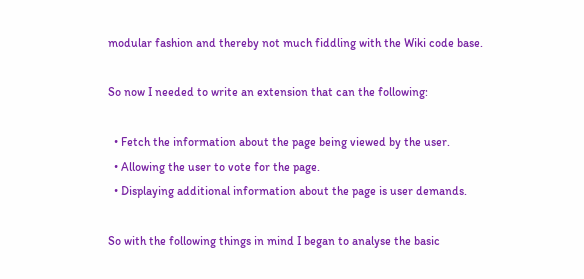modular fashion and thereby not much fiddling with the Wiki code base.

So now I needed to write an extension that can the following:

  • Fetch the information about the page being viewed by the user.
  • Allowing the user to vote for the page.
  • Displaying additional information about the page is user demands.

So with the following things in mind I began to analyse the basic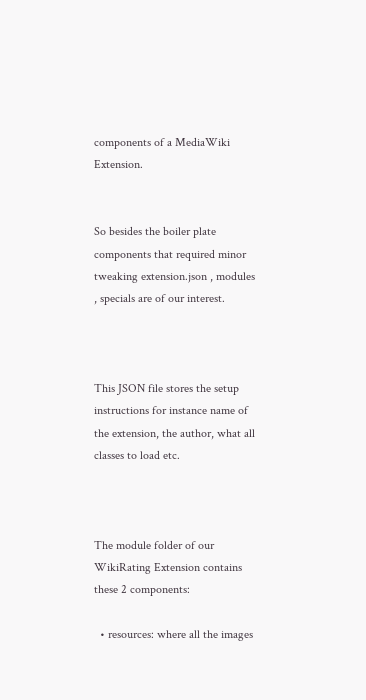components of a MediaWiki Extension.


So besides the boiler plate components that required minor tweaking extension.json , modules , specials are of our interest.



This JSON file stores the setup instructions for instance name of the extension, the author, what all classes to load etc.



The module folder of our WikiRating Extension contains these 2 components:

  • resources: where all the images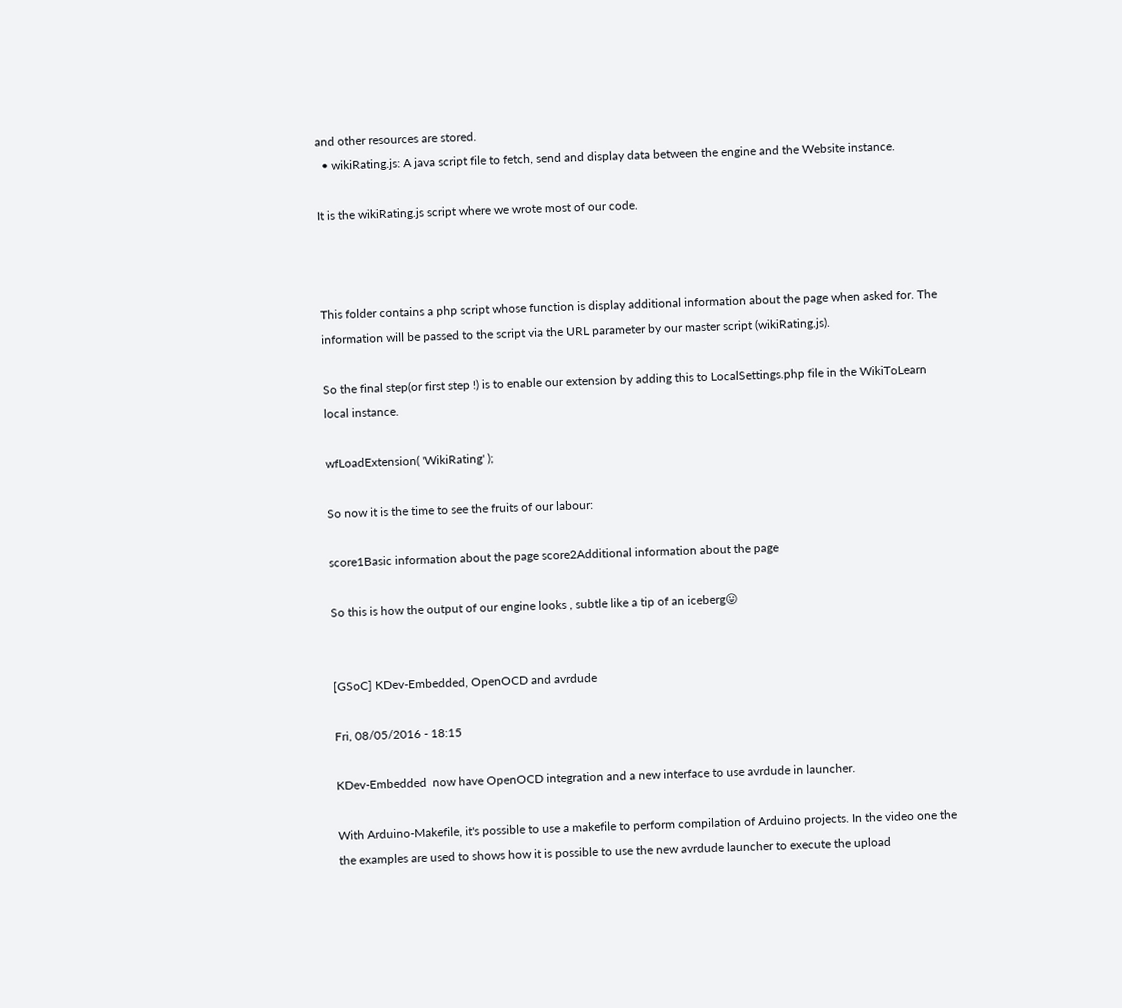and other resources are stored.
  • wikiRating.js: A java script file to fetch, send and display data between the engine and the Website instance.

It is the wikiRating.js script where we wrote most of our code.



This folder contains a php script whose function is display additional information about the page when asked for. The information will be passed to the script via the URL parameter by our master script (wikiRating.js).

So the final step(or first step !) is to enable our extension by adding this to LocalSettings.php file in the WikiToLearn local instance.

wfLoadExtension( 'WikiRating' );

So now it is the time to see the fruits of our labour:

score1Basic information about the page score2Additional information about the page

So this is how the output of our engine looks , subtle like a tip of an iceberg😛


[GSoC] KDev-Embedded, OpenOCD and avrdude

Fri, 08/05/2016 - 18:15

KDev-Embedded  now have OpenOCD integration and a new interface to use avrdude in launcher.

With Arduino-Makefile, it's possible to use a makefile to perform compilation of Arduino projects. In the video one the the examples are used to shows how it is possible to use the new avrdude launcher to execute the upload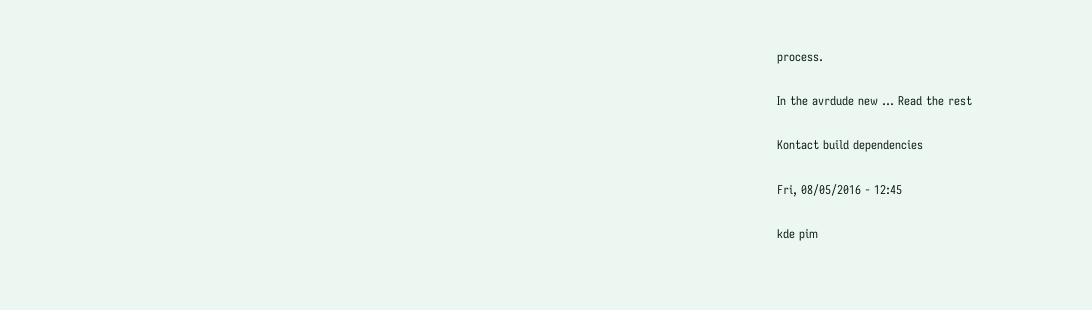process.

In the avrdude new … Read the rest

Kontact build dependencies

Fri, 08/05/2016 - 12:45

kde pim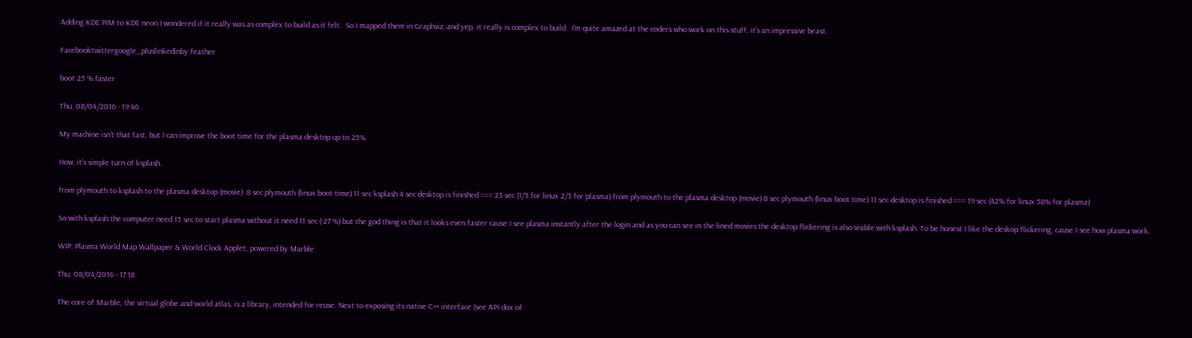Adding KDE PIM to KDE neon I wondered if it really was as complex to build as it felt.  So I mapped them in Graphviz, and yep, it really is complex to build.  I’m quite amazed at the coders who work on this stuff, it’s an impressive beast.

Facebooktwittergoogle_pluslinkedinby feather

boot 25 % faster

Thu, 08/04/2016 - 19:46

My machine isn’t that fast, but I can improve the boot time for the plasma desktop up to 25%.

How, it’s simple turn of ksplash.

from plymouth to ksplash to the plasma desktop (movie)  8 sec plymouth (linux boot time) 11 sec ksplash 4 sec desktop is finished === 23 sec (1/3 for linux 2/3 for plasma) from plymouth to the plasma desktop (movie) 8 sec plymouth (linux boot time) 11 sec desktop is finished === 19 sec (42% for linux 58% for plasma)

So with ksplash the computer need 15 sec to start plasma without it need 11 sec (-27 %) but the god thing is that it looks even faster cause I see plasma instantly after the login and as you can see in the lined movies the desktop flickering is also visible with ksplash. To be honest I like the deskop flickering, cause I see how plasma work.

WIP: Plasma World Map Wallpaper & World Clock Applet, powered by Marble

Thu, 08/04/2016 - 17:18

The core of Marble, the virtual globe and world atlas, is a library, intended for reuse. Next to exposing its native C++ interface (see API dox of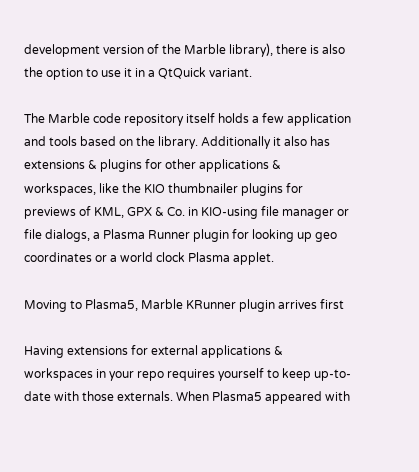development version of the Marble library), there is also the option to use it in a QtQuick variant.

The Marble code repository itself holds a few application and tools based on the library. Additionally it also has extensions & plugins for other applications & workspaces, like the KIO thumbnailer plugins for previews of KML, GPX & Co. in KIO-using file manager or file dialogs, a Plasma Runner plugin for looking up geo coordinates or a world clock Plasma applet.

Moving to Plasma5, Marble KRunner plugin arrives first

Having extensions for external applications & workspaces in your repo requires yourself to keep up-to-date with those externals. When Plasma5 appeared with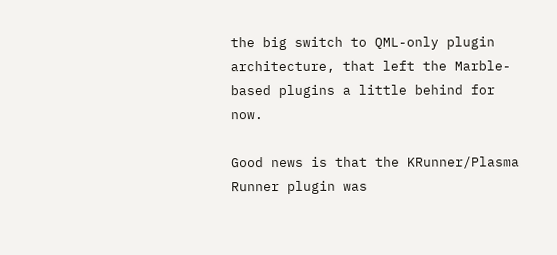the big switch to QML-only plugin architecture, that left the Marble-based plugins a little behind for now.

Good news is that the KRunner/Plasma Runner plugin was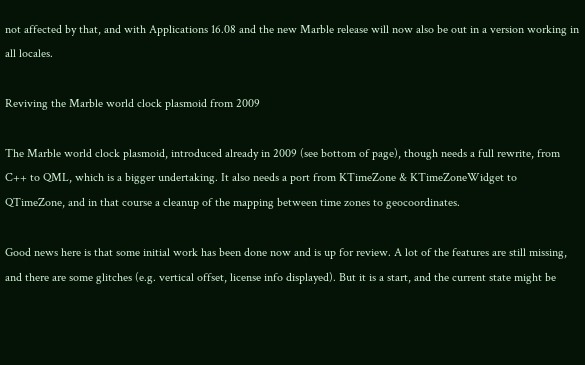not affected by that, and with Applications 16.08 and the new Marble release will now also be out in a version working in all locales.

Reviving the Marble world clock plasmoid from 2009

The Marble world clock plasmoid, introduced already in 2009 (see bottom of page), though needs a full rewrite, from C++ to QML, which is a bigger undertaking. It also needs a port from KTimeZone & KTimeZoneWidget to QTimeZone, and in that course a cleanup of the mapping between time zones to geocoordinates.

Good news here is that some initial work has been done now and is up for review. A lot of the features are still missing, and there are some glitches (e.g. vertical offset, license info displayed). But it is a start, and the current state might be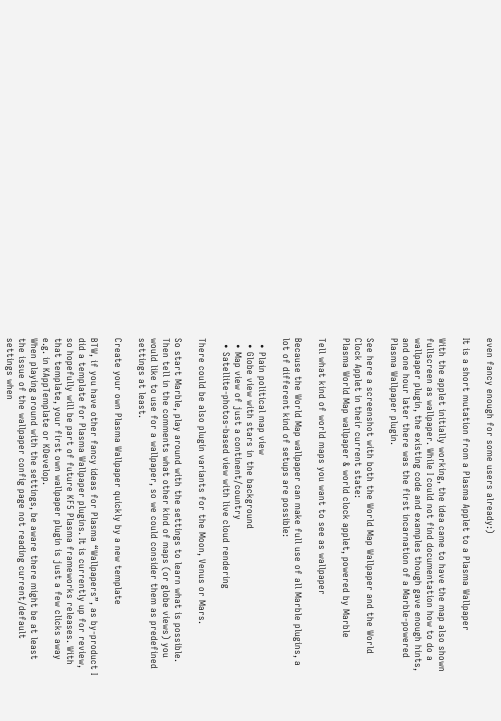even fancy enough for some users already:)

It is a short mutation from a Plasma Applet to a Plasma Wallpaper

With the applet initially working, the idea came to have the map also shown fullscreen as wallpaper. While I could not find documentation how to do a wallpaper plugin, the existing code and examples though gave enough hints, and one hour later there was the first incarnation of a Marble-powered Plasma Wallpaper plugin.

See here a screenshot with both the World Map Wallpaper and the World Clock Applet in their current state:
Plasma World Map wallpaper & world clock applet, powered by Marble

Tell what kind of world maps you want to see as wallpaper

Because the World Map wallpaper can make full use of all Marble plugins, a lot of different kind of setups are possible:

  • Plain political map view
  • Globe view with stars in the background
  • Map view of just a continent/country
  • Satellite-photos-based view with live cloud rendering

There could be also plugin variants for the Moon, Venus or Mars.

So start Marble, play around with the settings to learn what is possible. Then tell in the comments what other kind of maps (or globe views) you would like to use for a wallpaper, so we could consider them as predefined settings at least.

Create your own Plasma Wallpaper quickly by a new template

BTW, if you have other fancy ideas for Plasma “Wallpapers”, as by-product I did a template for Plasma Wallpaper plugins. It is currently up for review, so hopefully will be part of future KF5 Plasma frameworks releases. With that template, your first own wallpaper plugin is just a few clicks away e.g. in KAppTemplate or KDevelop.
When playing around with the settings, be aware there might be at least the issue of the wallpaper config page not reading current/default settings when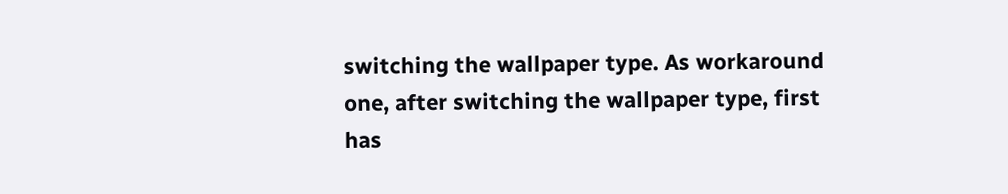switching the wallpaper type. As workaround one, after switching the wallpaper type, first has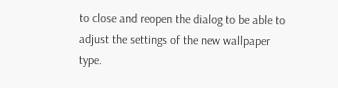to close and reopen the dialog to be able to adjust the settings of the new wallpaper type.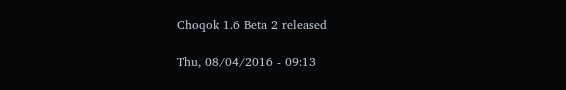Choqok 1.6 Beta 2 released

Thu, 08/04/2016 - 09:13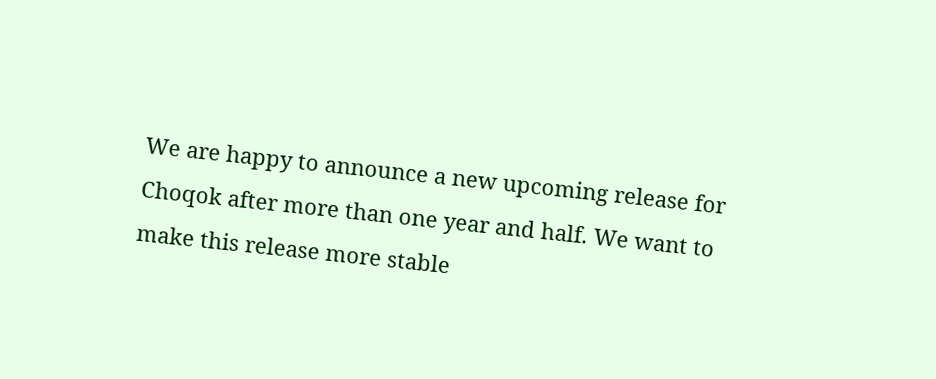We are happy to announce a new upcoming release for Choqok after more than one year and half. We want to make this release more stable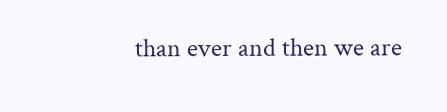than ever and then we are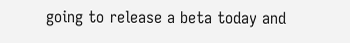going to release a beta today and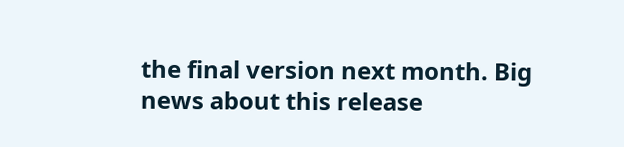the final version next month. Big news about this release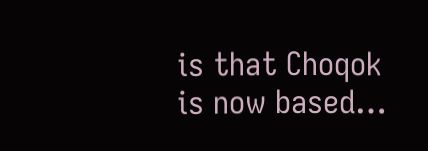is that Choqok is now based…